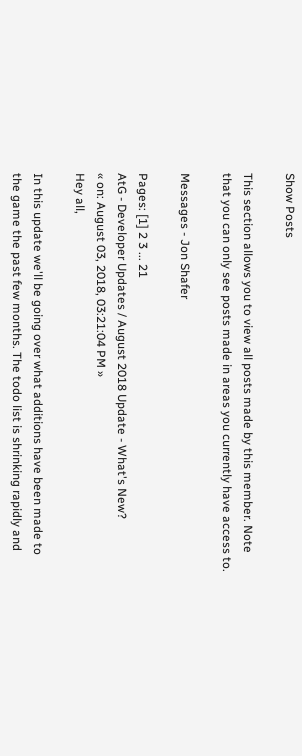Show Posts

This section allows you to view all posts made by this member. Note that you can only see posts made in areas you currently have access to.

Messages - Jon Shafer

Pages: [1] 2 3 ... 21
AtG - Developer Updates / August 2018 Update - What's New?
« on: August 03, 2018, 03:21:04 PM »
Hey all,

In this update we'll be going over what additions have been made to the game the past few months. The todo list is shrinking rapidly and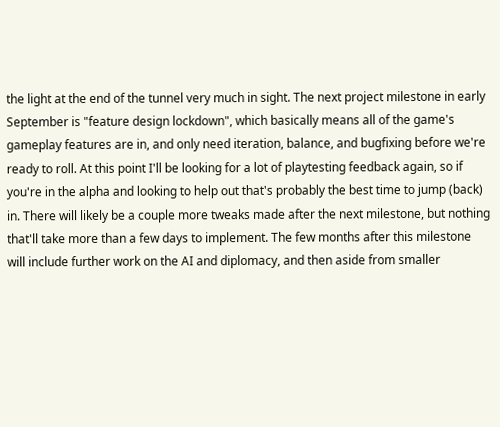the light at the end of the tunnel very much in sight. The next project milestone in early September is "feature design lockdown", which basically means all of the game's gameplay features are in, and only need iteration, balance, and bugfixing before we're ready to roll. At this point I'll be looking for a lot of playtesting feedback again, so if you're in the alpha and looking to help out that's probably the best time to jump (back) in. There will likely be a couple more tweaks made after the next milestone, but nothing that'll take more than a few days to implement. The few months after this milestone will include further work on the AI and diplomacy, and then aside from smaller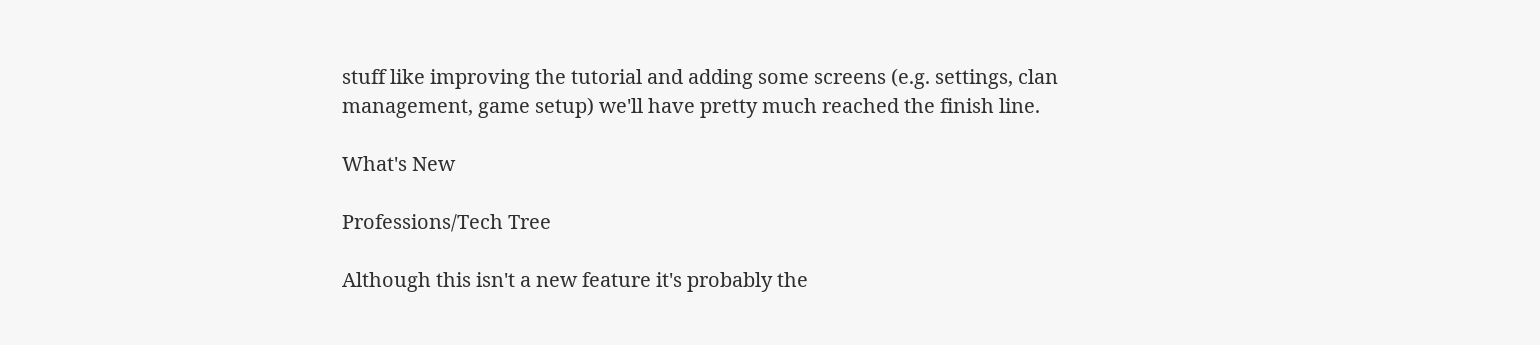stuff like improving the tutorial and adding some screens (e.g. settings, clan management, game setup) we'll have pretty much reached the finish line.

What's New

Professions/Tech Tree

Although this isn't a new feature it's probably the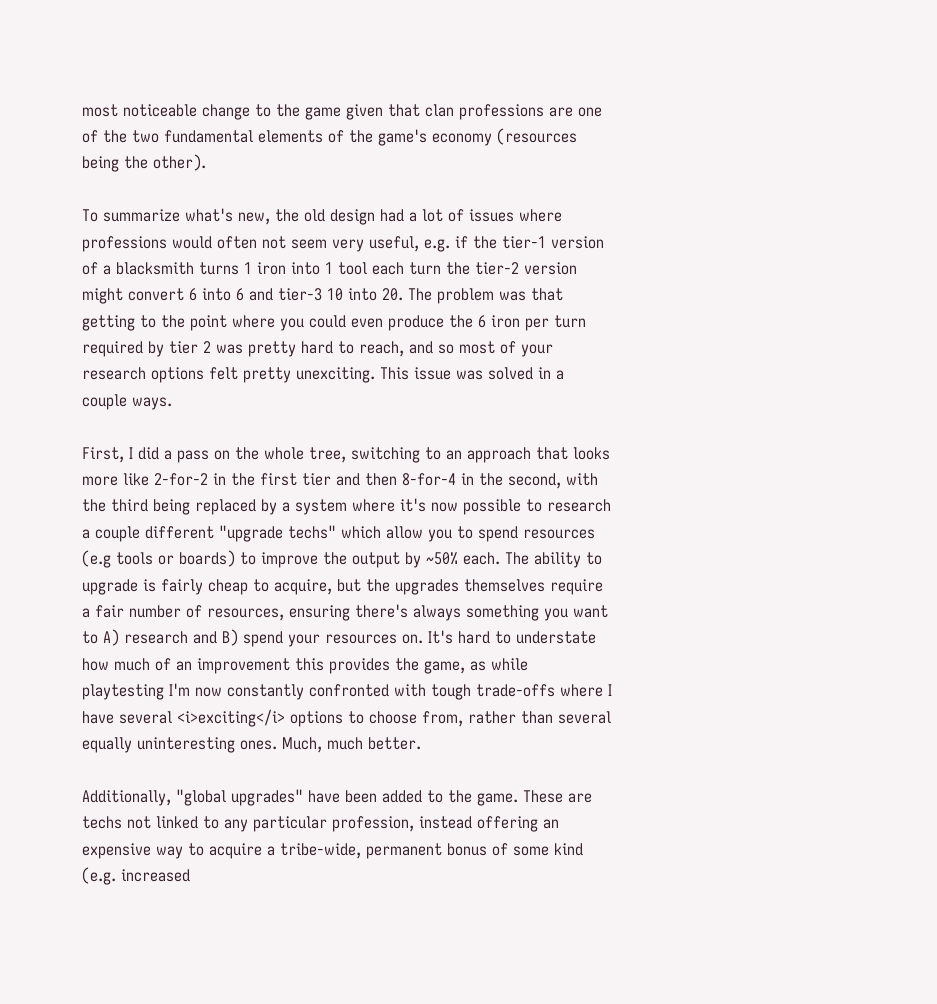most noticeable change to the game given that clan professions are one of the two fundamental elements of the game's economy (resources being the other).

To summarize what's new, the old design had a lot of issues where professions would often not seem very useful, e.g. if the tier-1 version of a blacksmith turns 1 iron into 1 tool each turn the tier-2 version might convert 6 into 6 and tier-3 10 into 20. The problem was that getting to the point where you could even produce the 6 iron per turn required by tier 2 was pretty hard to reach, and so most of your research options felt pretty unexciting. This issue was solved in a couple ways.

First, I did a pass on the whole tree, switching to an approach that looks more like 2-for-2 in the first tier and then 8-for-4 in the second, with the third being replaced by a system where it's now possible to research a couple different "upgrade techs" which allow you to spend resources (e.g tools or boards) to improve the output by ~50% each. The ability to upgrade is fairly cheap to acquire, but the upgrades themselves require a fair number of resources, ensuring there's always something you want to A) research and B) spend your resources on. It's hard to understate how much of an improvement this provides the game, as while playtesting I'm now constantly confronted with tough trade-offs where I have several <i>exciting</i> options to choose from, rather than several equally uninteresting ones. Much, much better.

Additionally, "global upgrades" have been added to the game. These are techs not linked to any particular profession, instead offering an expensive way to acquire a tribe-wide, permanent bonus of some kind (e.g. increased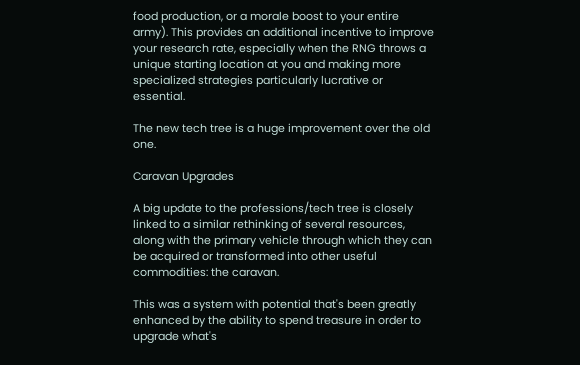food production, or a morale boost to your entire army). This provides an additional incentive to improve your research rate, especially when the RNG throws a unique starting location at you and making more specialized strategies particularly lucrative or essential.

The new tech tree is a huge improvement over the old one.

Caravan Upgrades

A big update to the professions/tech tree is closely linked to a similar rethinking of several resources, along with the primary vehicle through which they can be acquired or transformed into other useful commodities: the caravan.

This was a system with potential that's been greatly enhanced by the ability to spend treasure in order to upgrade what's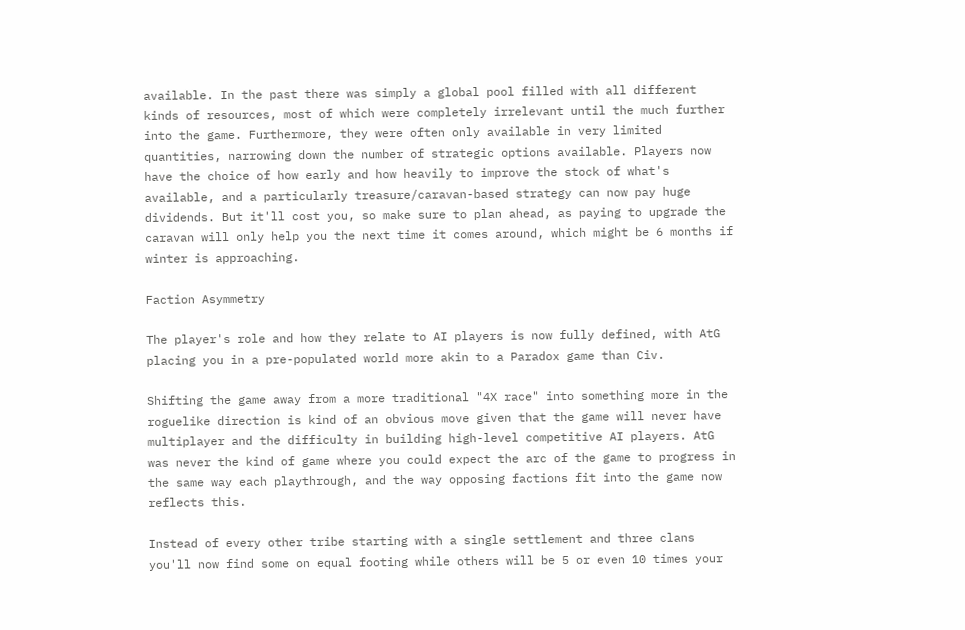available. In the past there was simply a global pool filled with all different kinds of resources, most of which were completely irrelevant until the much further into the game. Furthermore, they were often only available in very limited quantities, narrowing down the number of strategic options available. Players now have the choice of how early and how heavily to improve the stock of what's available, and a particularly treasure/caravan-based strategy can now pay huge dividends. But it'll cost you, so make sure to plan ahead, as paying to upgrade the caravan will only help you the next time it comes around, which might be 6 months if winter is approaching.

Faction Asymmetry

The player's role and how they relate to AI players is now fully defined, with AtG placing you in a pre-populated world more akin to a Paradox game than Civ.

Shifting the game away from a more traditional "4X race" into something more in the roguelike direction is kind of an obvious move given that the game will never have multiplayer and the difficulty in building high-level competitive AI players. AtG was never the kind of game where you could expect the arc of the game to progress in the same way each playthrough, and the way opposing factions fit into the game now reflects this.

Instead of every other tribe starting with a single settlement and three clans you'll now find some on equal footing while others will be 5 or even 10 times your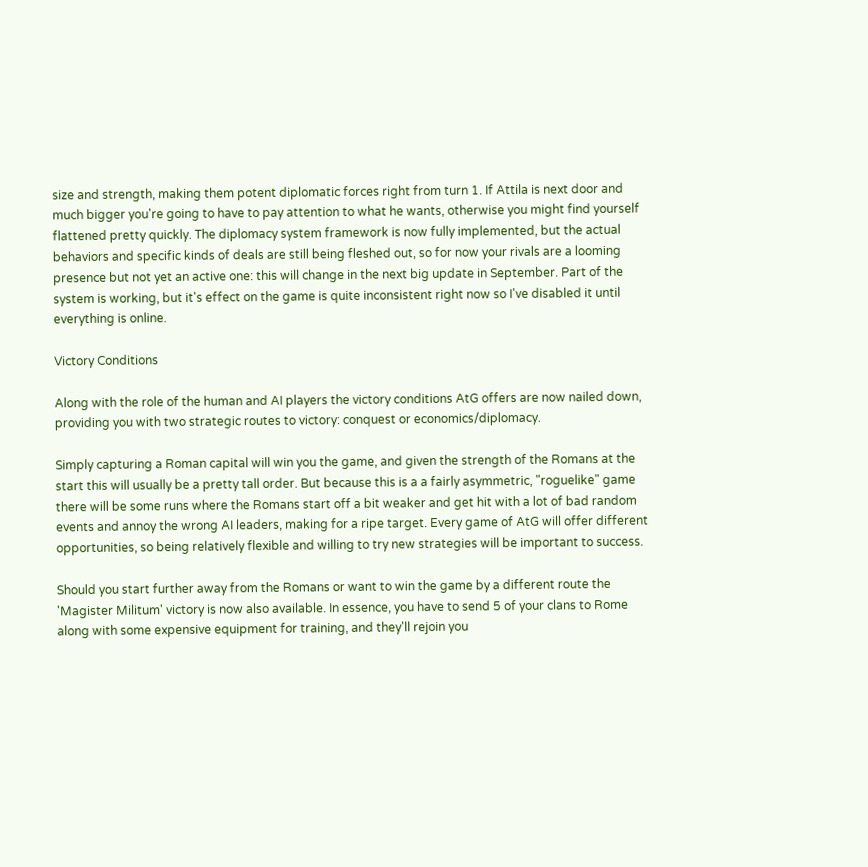size and strength, making them potent diplomatic forces right from turn 1. If Attila is next door and much bigger you're going to have to pay attention to what he wants, otherwise you might find yourself flattened pretty quickly. The diplomacy system framework is now fully implemented, but the actual behaviors and specific kinds of deals are still being fleshed out, so for now your rivals are a looming presence but not yet an active one: this will change in the next big update in September. Part of the system is working, but it's effect on the game is quite inconsistent right now so I've disabled it until everything is online.

Victory Conditions

Along with the role of the human and AI players the victory conditions AtG offers are now nailed down, providing you with two strategic routes to victory: conquest or economics/diplomacy.

Simply capturing a Roman capital will win you the game, and given the strength of the Romans at the start this will usually be a pretty tall order. But because this is a a fairly asymmetric, "roguelike" game there will be some runs where the Romans start off a bit weaker and get hit with a lot of bad random events and annoy the wrong AI leaders, making for a ripe target. Every game of AtG will offer different opportunities, so being relatively flexible and willing to try new strategies will be important to success.

Should you start further away from the Romans or want to win the game by a different route the 'Magister Militum' victory is now also available. In essence, you have to send 5 of your clans to Rome along with some expensive equipment for training, and they'll rejoin you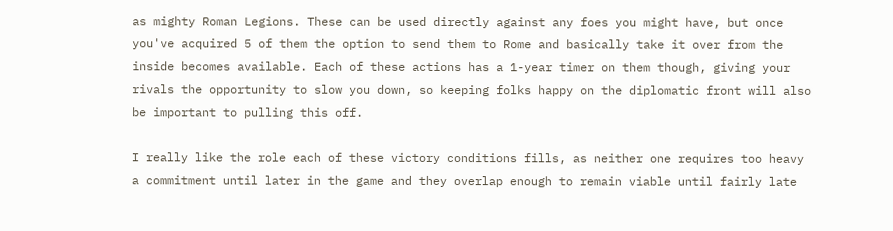as mighty Roman Legions. These can be used directly against any foes you might have, but once you've acquired 5 of them the option to send them to Rome and basically take it over from the inside becomes available. Each of these actions has a 1-year timer on them though, giving your rivals the opportunity to slow you down, so keeping folks happy on the diplomatic front will also be important to pulling this off.

I really like the role each of these victory conditions fills, as neither one requires too heavy a commitment until later in the game and they overlap enough to remain viable until fairly late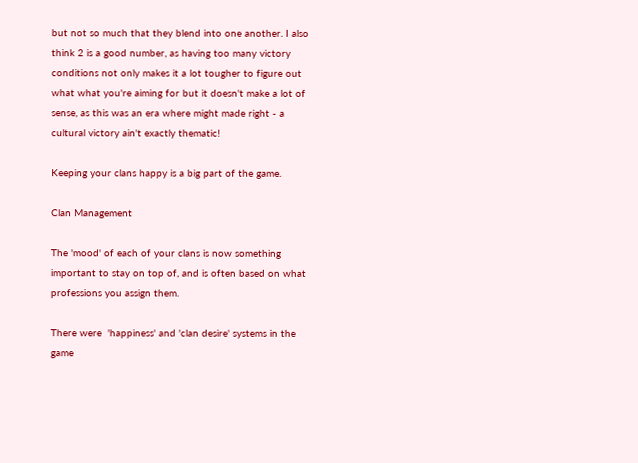but not so much that they blend into one another. I also think 2 is a good number, as having too many victory conditions not only makes it a lot tougher to figure out what what you're aiming for but it doesn't make a lot of sense, as this was an era where might made right - a cultural victory ain't exactly thematic!

Keeping your clans happy is a big part of the game.

Clan Management

The 'mood' of each of your clans is now something important to stay on top of, and is often based on what professions you assign them.

There were  'happiness' and 'clan desire' systems in the game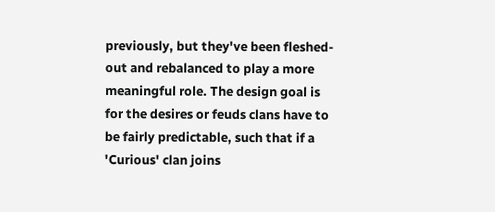previously, but they've been fleshed-out and rebalanced to play a more meaningful role. The design goal is for the desires or feuds clans have to be fairly predictable, such that if a 'Curious' clan joins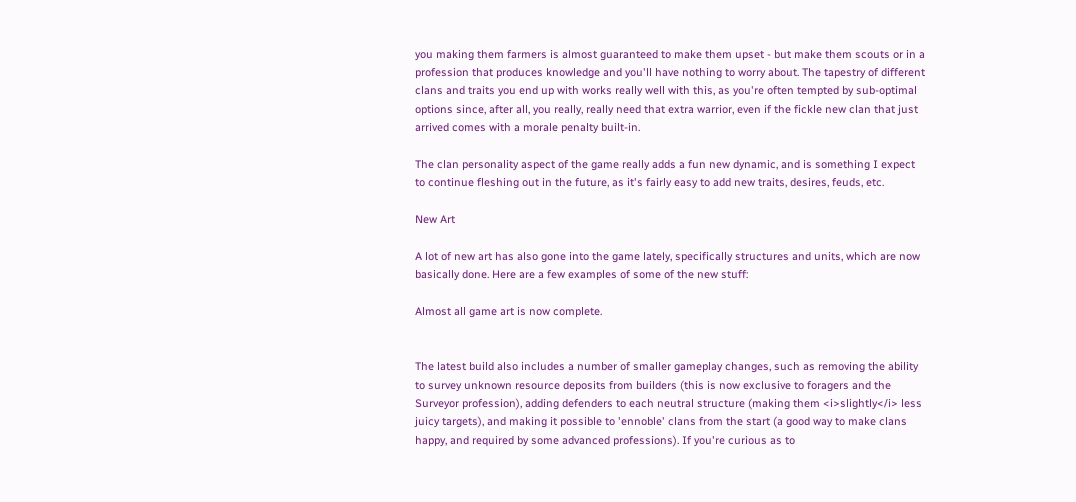you making them farmers is almost guaranteed to make them upset - but make them scouts or in a profession that produces knowledge and you'll have nothing to worry about. The tapestry of different clans and traits you end up with works really well with this, as you're often tempted by sub-optimal options since, after all, you really, really need that extra warrior, even if the fickle new clan that just arrived comes with a morale penalty built-in.

The clan personality aspect of the game really adds a fun new dynamic, and is something I expect to continue fleshing out in the future, as it's fairly easy to add new traits, desires, feuds, etc.

New Art

A lot of new art has also gone into the game lately, specifically structures and units, which are now basically done. Here are a few examples of some of the new stuff:

Almost all game art is now complete.


The latest build also includes a number of smaller gameplay changes, such as removing the ability to survey unknown resource deposits from builders (this is now exclusive to foragers and the Surveyor profession), adding defenders to each neutral structure (making them <i>slightly</i> less juicy targets), and making it possible to 'ennoble' clans from the start (a good way to make clans happy, and required by some advanced professions). If you're curious as to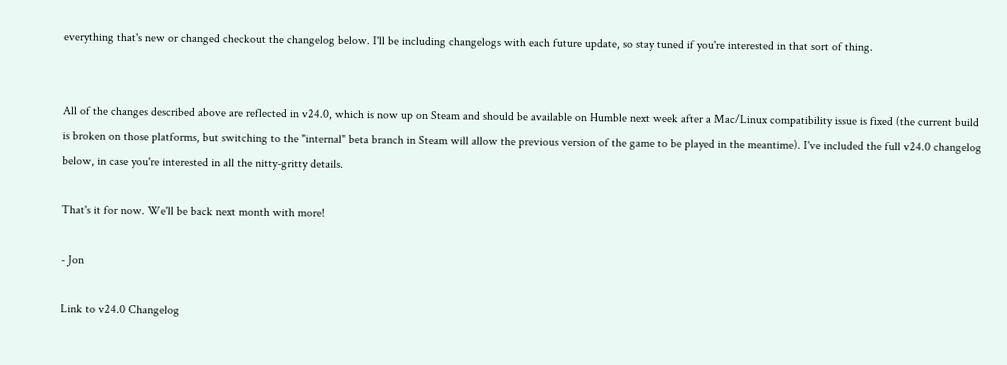everything that's new or changed checkout the changelog below. I'll be including changelogs with each future update, so stay tuned if you're interested in that sort of thing.


All of the changes described above are reflected in v24.0, which is now up on Steam and should be available on Humble next week after a Mac/Linux compatibility issue is fixed (the current build is broken on those platforms, but switching to the "internal" beta branch in Steam will allow the previous version of the game to be played in the meantime). I've included the full v24.0 changelog below, in case you're interested in all the nitty-gritty details.

That's it for now. We'll be back next month with more!

- Jon

Link to v24.0 Changelog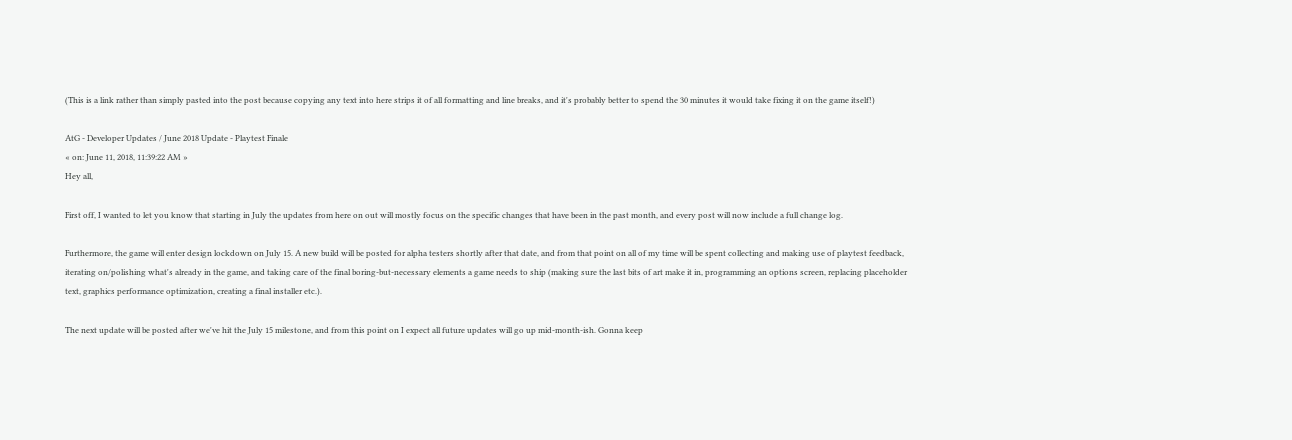(This is a link rather than simply pasted into the post because copying any text into here strips it of all formatting and line breaks, and it's probably better to spend the 30 minutes it would take fixing it on the game itself!)

AtG - Developer Updates / June 2018 Update - Playtest Finale
« on: June 11, 2018, 11:39:22 AM »
Hey all,

First off, I wanted to let you know that starting in July the updates from here on out will mostly focus on the specific changes that have been in the past month, and every post will now include a full change log.

Furthermore, the game will enter design lockdown on July 15. A new build will be posted for alpha testers shortly after that date, and from that point on all of my time will be spent collecting and making use of playtest feedback, iterating on/polishing what's already in the game, and taking care of the final boring-but-necessary elements a game needs to ship (making sure the last bits of art make it in, programming an options screen, replacing placeholder text, graphics performance optimization, creating a final installer etc.).

The next update will be posted after we've hit the July 15 milestone, and from this point on I expect all future updates will go up mid-month-ish. Gonna keep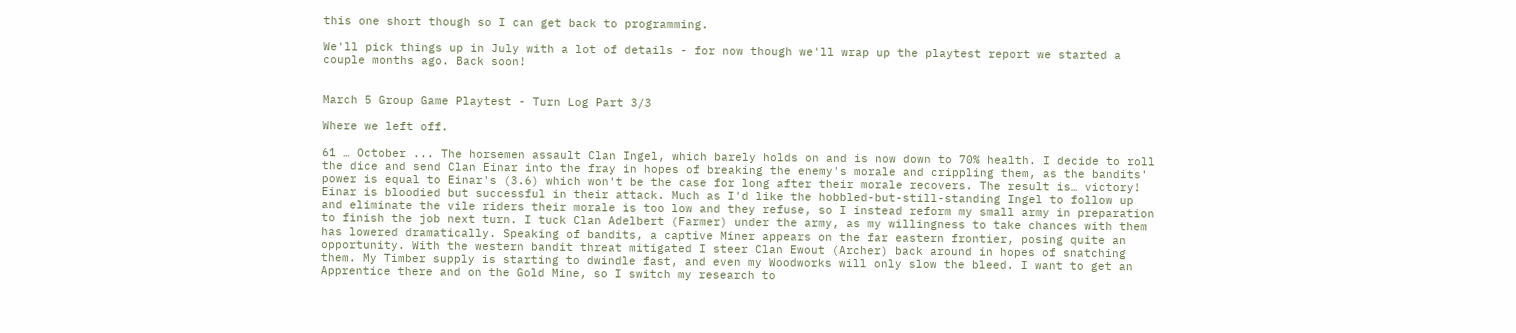this one short though so I can get back to programming.

We'll pick things up in July with a lot of details - for now though we'll wrap up the playtest report we started a couple months ago. Back soon!


March 5 Group Game Playtest - Turn Log Part 3/3

Where we left off.

61 … October ... The horsemen assault Clan Ingel, which barely holds on and is now down to 70% health. I decide to roll the dice and send Clan Einar into the fray in hopes of breaking the enemy's morale and crippling them, as the bandits' power is equal to Einar's (3.6) which won't be the case for long after their morale recovers. The result is… victory! Einar is bloodied but successful in their attack. Much as I'd like the hobbled-but-still-standing Ingel to follow up and eliminate the vile riders their morale is too low and they refuse, so I instead reform my small army in preparation to finish the job next turn. I tuck Clan Adelbert (Farmer) under the army, as my willingness to take chances with them has lowered dramatically. Speaking of bandits, a captive Miner appears on the far eastern frontier, posing quite an opportunity. With the western bandit threat mitigated I steer Clan Ewout (Archer) back around in hopes of snatching them. My Timber supply is starting to dwindle fast, and even my Woodworks will only slow the bleed. I want to get an Apprentice there and on the Gold Mine, so I switch my research to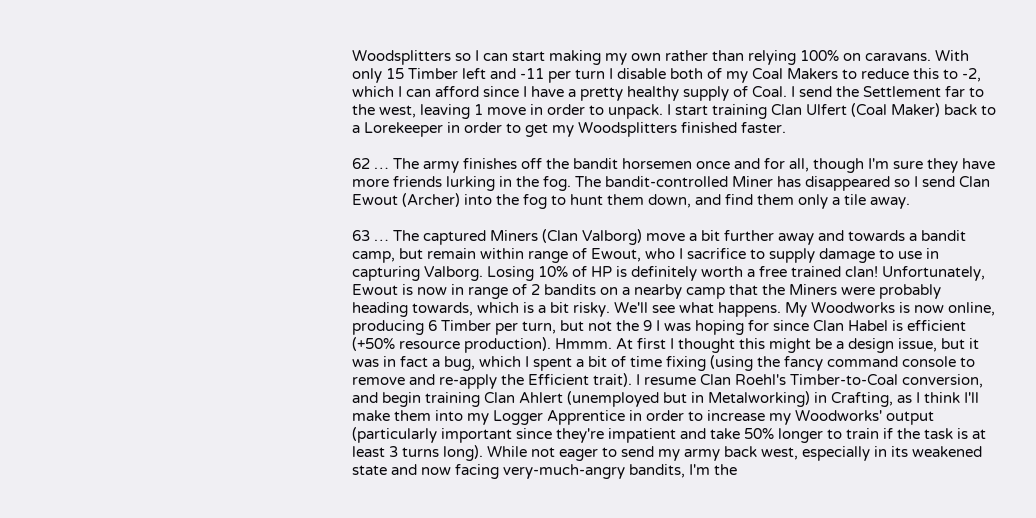Woodsplitters so I can start making my own rather than relying 100% on caravans. With only 15 Timber left and -11 per turn I disable both of my Coal Makers to reduce this to -2, which I can afford since I have a pretty healthy supply of Coal. I send the Settlement far to the west, leaving 1 move in order to unpack. I start training Clan Ulfert (Coal Maker) back to a Lorekeeper in order to get my Woodsplitters finished faster.

62 … The army finishes off the bandit horsemen once and for all, though I'm sure they have more friends lurking in the fog. The bandit-controlled Miner has disappeared so I send Clan Ewout (Archer) into the fog to hunt them down, and find them only a tile away.

63 … The captured Miners (Clan Valborg) move a bit further away and towards a bandit camp, but remain within range of Ewout, who I sacrifice to supply damage to use in capturing Valborg. Losing 10% of HP is definitely worth a free trained clan! Unfortunately, Ewout is now in range of 2 bandits on a nearby camp that the Miners were probably heading towards, which is a bit risky. We'll see what happens. My Woodworks is now online, producing 6 Timber per turn, but not the 9 I was hoping for since Clan Habel is efficient (+50% resource production). Hmmm. At first I thought this might be a design issue, but it was in fact a bug, which I spent a bit of time fixing (using the fancy command console to remove and re-apply the Efficient trait). I resume Clan Roehl's Timber-to-Coal conversion, and begin training Clan Ahlert (unemployed but in Metalworking) in Crafting, as I think I'll make them into my Logger Apprentice in order to increase my Woodworks' output (particularly important since they're impatient and take 50% longer to train if the task is at least 3 turns long). While not eager to send my army back west, especially in its weakened state and now facing very-much-angry bandits, I'm the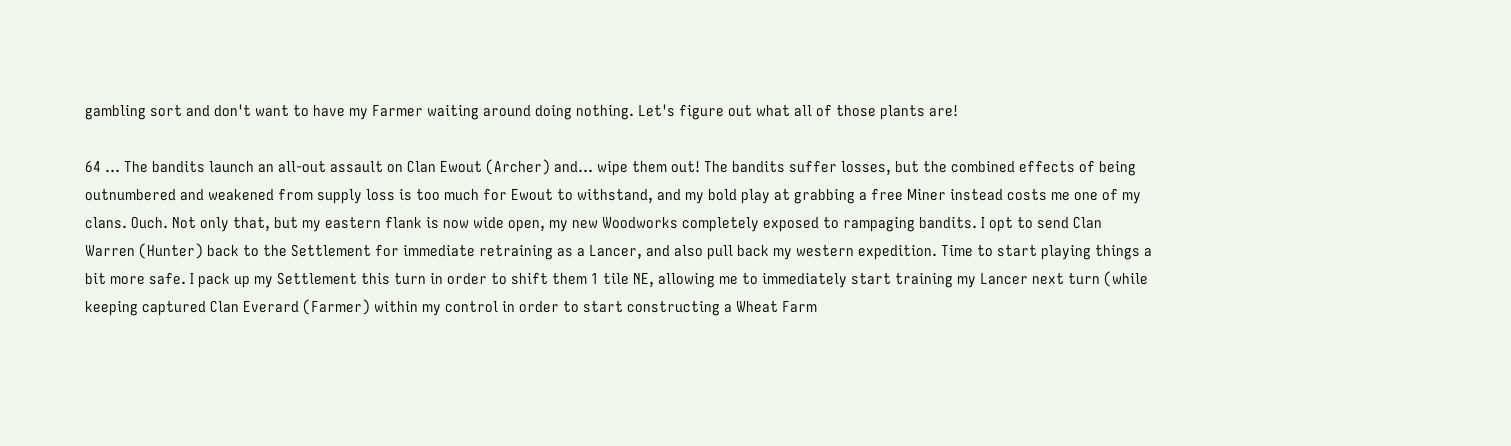gambling sort and don't want to have my Farmer waiting around doing nothing. Let's figure out what all of those plants are!

64 … The bandits launch an all-out assault on Clan Ewout (Archer) and… wipe them out! The bandits suffer losses, but the combined effects of being outnumbered and weakened from supply loss is too much for Ewout to withstand, and my bold play at grabbing a free Miner instead costs me one of my clans. Ouch. Not only that, but my eastern flank is now wide open, my new Woodworks completely exposed to rampaging bandits. I opt to send Clan Warren (Hunter) back to the Settlement for immediate retraining as a Lancer, and also pull back my western expedition. Time to start playing things a bit more safe. I pack up my Settlement this turn in order to shift them 1 tile NE, allowing me to immediately start training my Lancer next turn (while keeping captured Clan Everard (Farmer) within my control in order to start constructing a Wheat Farm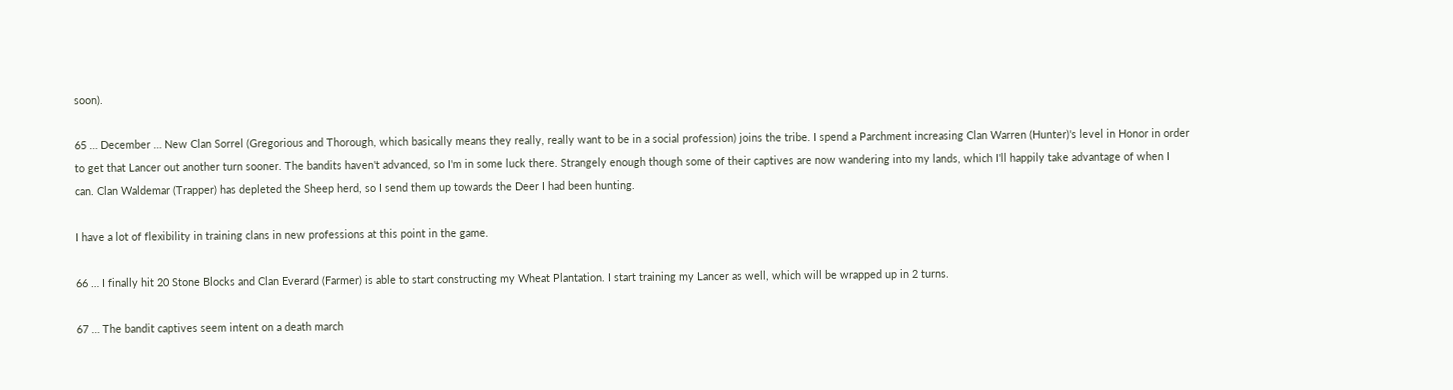soon).

65 … December … New Clan Sorrel (Gregorious and Thorough, which basically means they really, really want to be in a social profession) joins the tribe. I spend a Parchment increasing Clan Warren (Hunter)'s level in Honor in order to get that Lancer out another turn sooner. The bandits haven't advanced, so I'm in some luck there. Strangely enough though some of their captives are now wandering into my lands, which I'll happily take advantage of when I can. Clan Waldemar (Trapper) has depleted the Sheep herd, so I send them up towards the Deer I had been hunting.

I have a lot of flexibility in training clans in new professions at this point in the game.

66 … I finally hit 20 Stone Blocks and Clan Everard (Farmer) is able to start constructing my Wheat Plantation. I start training my Lancer as well, which will be wrapped up in 2 turns.

67 … The bandit captives seem intent on a death march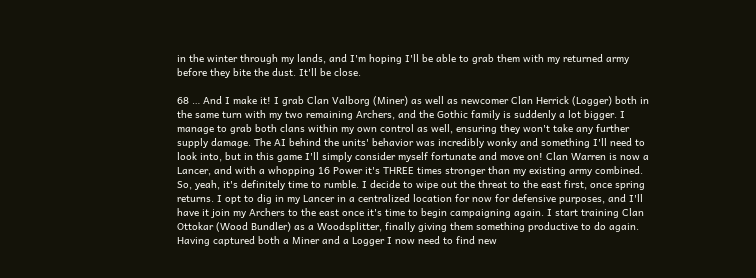in the winter through my lands, and I'm hoping I'll be able to grab them with my returned army before they bite the dust. It'll be close.

68 … And I make it! I grab Clan Valborg (Miner) as well as newcomer Clan Herrick (Logger) both in the same turn with my two remaining Archers, and the Gothic family is suddenly a lot bigger. I manage to grab both clans within my own control as well, ensuring they won't take any further supply damage. The AI behind the units' behavior was incredibly wonky and something I'll need to look into, but in this game I'll simply consider myself fortunate and move on! Clan Warren is now a Lancer, and with a whopping 16 Power it's THREE times stronger than my existing army combined. So, yeah, it's definitely time to rumble. I decide to wipe out the threat to the east first, once spring returns. I opt to dig in my Lancer in a centralized location for now for defensive purposes, and I'll have it join my Archers to the east once it's time to begin campaigning again. I start training Clan Ottokar (Wood Bundler) as a Woodsplitter, finally giving them something productive to do again. Having captured both a Miner and a Logger I now need to find new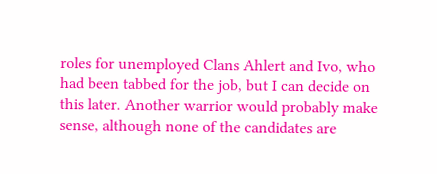roles for unemployed Clans Ahlert and Ivo, who had been tabbed for the job, but I can decide on this later. Another warrior would probably make sense, although none of the candidates are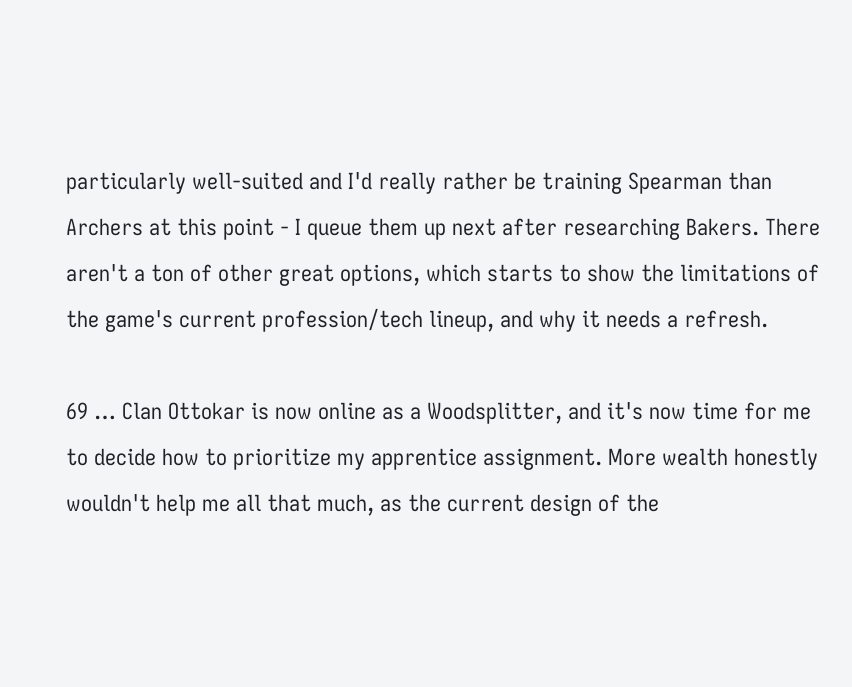particularly well-suited and I'd really rather be training Spearman than Archers at this point - I queue them up next after researching Bakers. There aren't a ton of other great options, which starts to show the limitations of the game's current profession/tech lineup, and why it needs a refresh.

69 … Clan Ottokar is now online as a Woodsplitter, and it's now time for me to decide how to prioritize my apprentice assignment. More wealth honestly wouldn't help me all that much, as the current design of the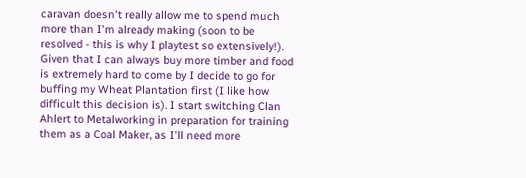caravan doesn't really allow me to spend much more than I'm already making (soon to be resolved - this is why I playtest so extensively!). Given that I can always buy more timber and food is extremely hard to come by I decide to go for buffing my Wheat Plantation first (I like how difficult this decision is). I start switching Clan Ahlert to Metalworking in preparation for training them as a Coal Maker, as I'll need more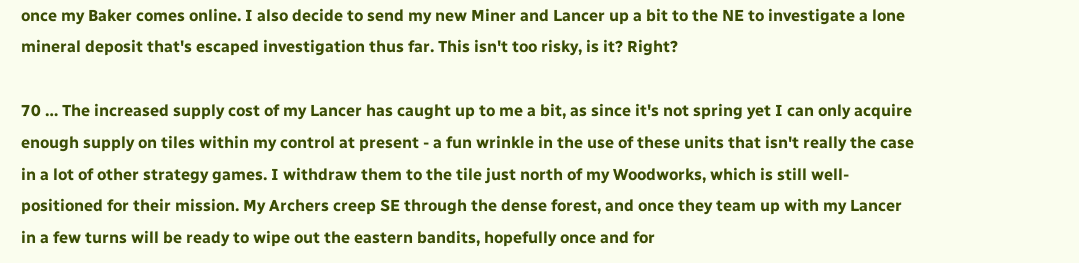once my Baker comes online. I also decide to send my new Miner and Lancer up a bit to the NE to investigate a lone mineral deposit that's escaped investigation thus far. This isn't too risky, is it? Right?

70 … The increased supply cost of my Lancer has caught up to me a bit, as since it's not spring yet I can only acquire enough supply on tiles within my control at present - a fun wrinkle in the use of these units that isn't really the case in a lot of other strategy games. I withdraw them to the tile just north of my Woodworks, which is still well-positioned for their mission. My Archers creep SE through the dense forest, and once they team up with my Lancer in a few turns will be ready to wipe out the eastern bandits, hopefully once and for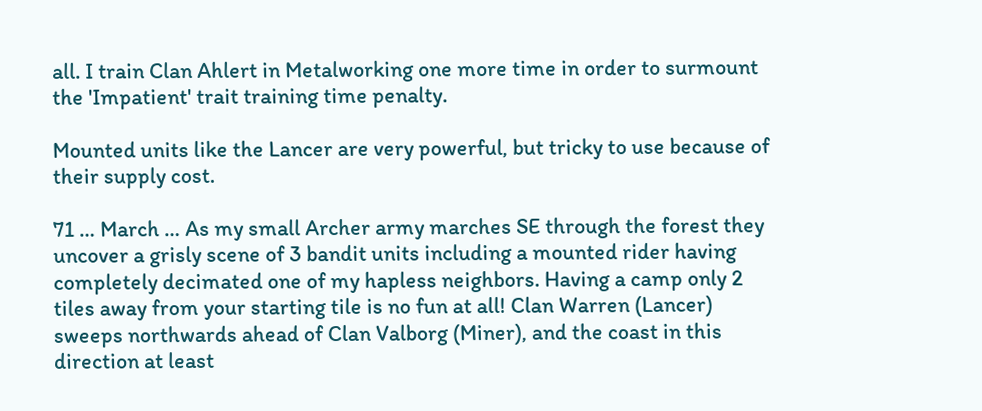all. I train Clan Ahlert in Metalworking one more time in order to surmount the 'Impatient' trait training time penalty.

Mounted units like the Lancer are very powerful, but tricky to use because of their supply cost.

71 … March … As my small Archer army marches SE through the forest they uncover a grisly scene of 3 bandit units including a mounted rider having completely decimated one of my hapless neighbors. Having a camp only 2 tiles away from your starting tile is no fun at all! Clan Warren (Lancer) sweeps northwards ahead of Clan Valborg (Miner), and the coast in this direction at least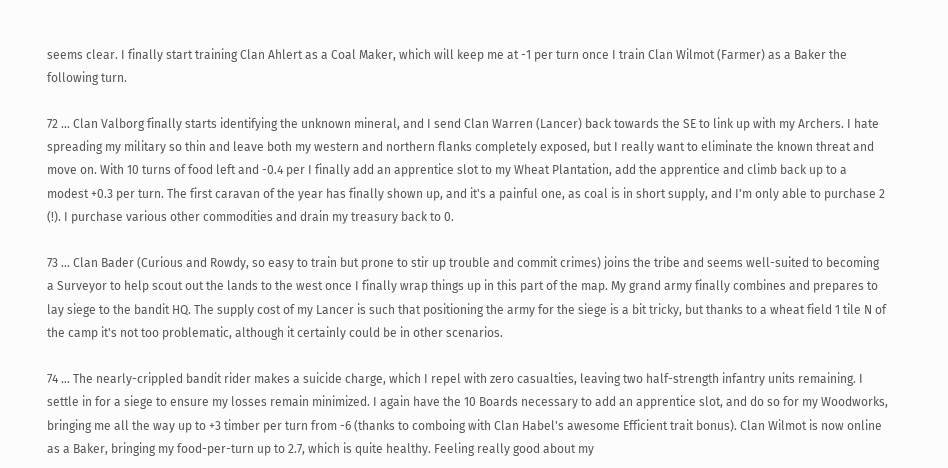seems clear. I finally start training Clan Ahlert as a Coal Maker, which will keep me at -1 per turn once I train Clan Wilmot (Farmer) as a Baker the following turn.

72 … Clan Valborg finally starts identifying the unknown mineral, and I send Clan Warren (Lancer) back towards the SE to link up with my Archers. I hate spreading my military so thin and leave both my western and northern flanks completely exposed, but I really want to eliminate the known threat and move on. With 10 turns of food left and -0.4 per I finally add an apprentice slot to my Wheat Plantation, add the apprentice and climb back up to a modest +0.3 per turn. The first caravan of the year has finally shown up, and it's a painful one, as coal is in short supply, and I'm only able to purchase 2 (!). I purchase various other commodities and drain my treasury back to 0.

73 … Clan Bader (Curious and Rowdy, so easy to train but prone to stir up trouble and commit crimes) joins the tribe and seems well-suited to becoming a Surveyor to help scout out the lands to the west once I finally wrap things up in this part of the map. My grand army finally combines and prepares to lay siege to the bandit HQ. The supply cost of my Lancer is such that positioning the army for the siege is a bit tricky, but thanks to a wheat field 1 tile N of the camp it's not too problematic, although it certainly could be in other scenarios.

74 … The nearly-crippled bandit rider makes a suicide charge, which I repel with zero casualties, leaving two half-strength infantry units remaining. I settle in for a siege to ensure my losses remain minimized. I again have the 10 Boards necessary to add an apprentice slot, and do so for my Woodworks, bringing me all the way up to +3 timber per turn from -6 (thanks to comboing with Clan Habel's awesome Efficient trait bonus). Clan Wilmot is now online as a Baker, bringing my food-per-turn up to 2.7, which is quite healthy. Feeling really good about my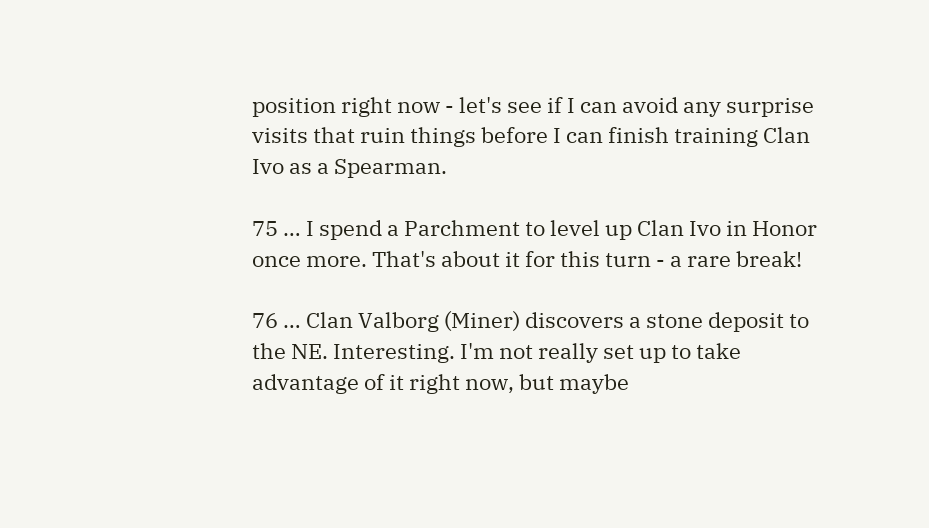position right now - let's see if I can avoid any surprise visits that ruin things before I can finish training Clan Ivo as a Spearman.

75 … I spend a Parchment to level up Clan Ivo in Honor once more. That's about it for this turn - a rare break!

76 … Clan Valborg (Miner) discovers a stone deposit to the NE. Interesting. I'm not really set up to take advantage of it right now, but maybe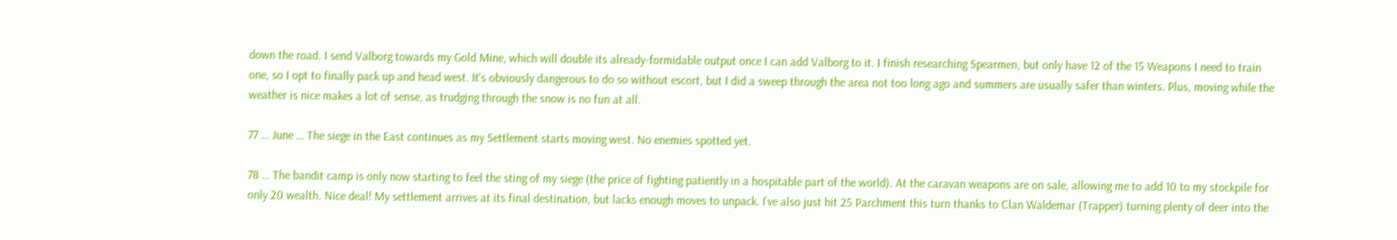down the road. I send Valborg towards my Gold Mine, which will double its already-formidable output once I can add Valborg to it. I finish researching Spearmen, but only have 12 of the 15 Weapons I need to train one, so I opt to finally pack up and head west. It's obviously dangerous to do so without escort, but I did a sweep through the area not too long ago and summers are usually safer than winters. Plus, moving while the weather is nice makes a lot of sense, as trudging through the snow is no fun at all.

77 … June … The siege in the East continues as my Settlement starts moving west. No enemies spotted yet.

78 … The bandit camp is only now starting to feel the sting of my siege (the price of fighting patiently in a hospitable part of the world). At the caravan weapons are on sale, allowing me to add 10 to my stockpile for only 20 wealth. Nice deal! My settlement arrives at its final destination, but lacks enough moves to unpack. I've also just hit 25 Parchment this turn thanks to Clan Waldemar (Trapper) turning plenty of deer into the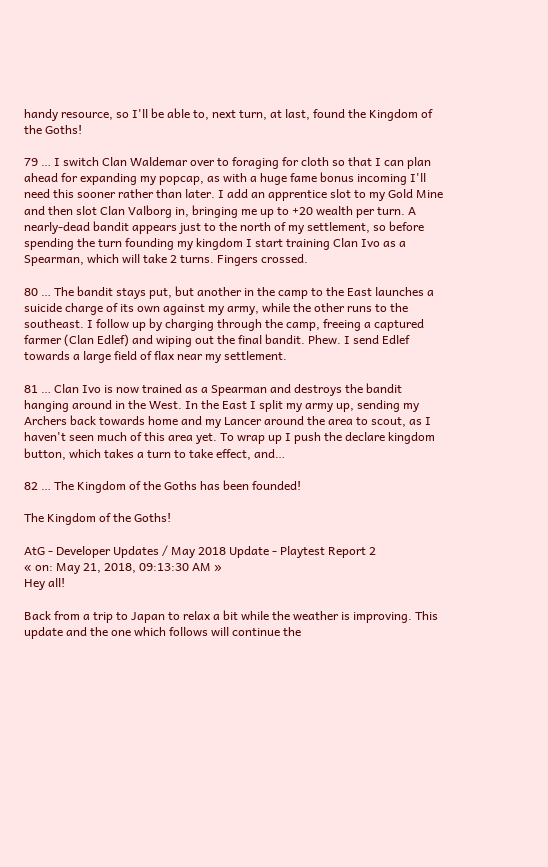handy resource, so I'll be able to, next turn, at last, found the Kingdom of the Goths!

79 … I switch Clan Waldemar over to foraging for cloth so that I can plan ahead for expanding my popcap, as with a huge fame bonus incoming I'll need this sooner rather than later. I add an apprentice slot to my Gold Mine and then slot Clan Valborg in, bringing me up to +20 wealth per turn. A nearly-dead bandit appears just to the north of my settlement, so before spending the turn founding my kingdom I start training Clan Ivo as a Spearman, which will take 2 turns. Fingers crossed.

80 … The bandit stays put, but another in the camp to the East launches a suicide charge of its own against my army, while the other runs to the southeast. I follow up by charging through the camp, freeing a captured farmer (Clan Edlef) and wiping out the final bandit. Phew. I send Edlef towards a large field of flax near my settlement.

81 … Clan Ivo is now trained as a Spearman and destroys the bandit hanging around in the West. In the East I split my army up, sending my Archers back towards home and my Lancer around the area to scout, as I haven't seen much of this area yet. To wrap up I push the declare kingdom button, which takes a turn to take effect, and…

82 … The Kingdom of the Goths has been founded!

The Kingdom of the Goths!

AtG - Developer Updates / May 2018 Update - Playtest Report 2
« on: May 21, 2018, 09:13:30 AM »
Hey all!

Back from a trip to Japan to relax a bit while the weather is improving. This update and the one which follows will continue the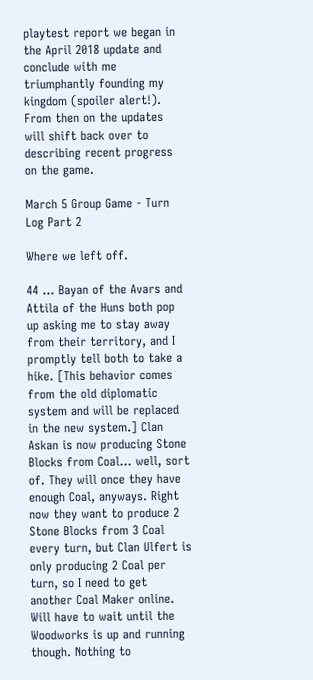playtest report we began in the April 2018 update and conclude with me triumphantly founding my kingdom (spoiler alert!). From then on the updates will shift back over to describing recent progress on the game.

March 5 Group Game - Turn Log Part 2

Where we left off.

44 … Bayan of the Avars and Attila of the Huns both pop up asking me to stay away from their territory, and I promptly tell both to take a hike. [This behavior comes from the old diplomatic system and will be replaced in the new system.] Clan Askan is now producing Stone Blocks from Coal… well, sort of. They will once they have enough Coal, anyways. Right now they want to produce 2 Stone Blocks from 3 Coal every turn, but Clan Ulfert is only producing 2 Coal per turn, so I need to get another Coal Maker online. Will have to wait until the Woodworks is up and running though. Nothing to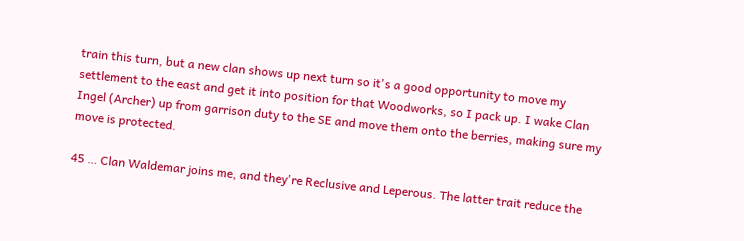train this turn, but a new clan shows up next turn so it's a good opportunity to move my settlement to the east and get it into position for that Woodworks, so I pack up. I wake Clan Ingel (Archer) up from garrison duty to the SE and move them onto the berries, making sure my move is protected.

45 … Clan Waldemar joins me, and they're Reclusive and Leperous. The latter trait reduce the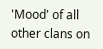'Mood' of all other clans on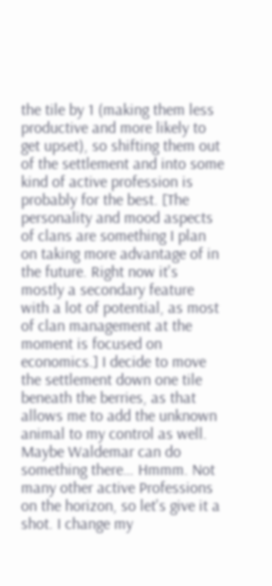the tile by 1 (making them less productive and more likely to get upset), so shifting them out of the settlement and into some kind of active profession is probably for the best. [The personality and mood aspects of clans are something I plan on taking more advantage of in the future. Right now it's mostly a secondary feature with a lot of potential, as most of clan management at the moment is focused on economics.] I decide to move the settlement down one tile beneath the berries, as that allows me to add the unknown animal to my control as well. Maybe Waldemar can do something there… Hmmm. Not many other active Professions on the horizon, so let's give it a shot. I change my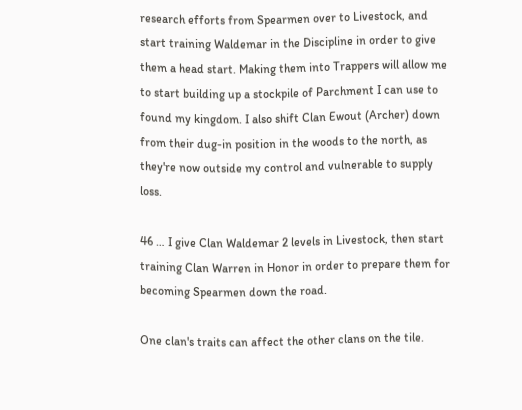research efforts from Spearmen over to Livestock, and start training Waldemar in the Discipline in order to give them a head start. Making them into Trappers will allow me to start building up a stockpile of Parchment I can use to found my kingdom. I also shift Clan Ewout (Archer) down from their dug-in position in the woods to the north, as they're now outside my control and vulnerable to supply loss.

46 … I give Clan Waldemar 2 levels in Livestock, then start training Clan Warren in Honor in order to prepare them for becoming Spearmen down the road.

One clan's traits can affect the other clans on the tile.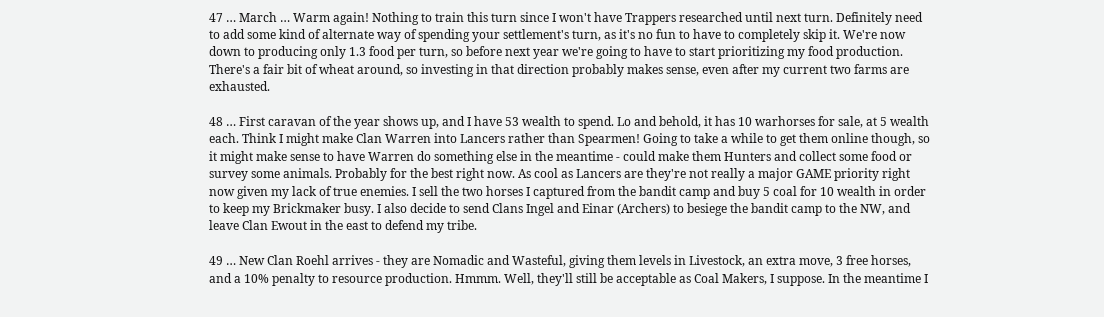47 … March … Warm again! Nothing to train this turn since I won't have Trappers researched until next turn. Definitely need to add some kind of alternate way of spending your settlement's turn, as it's no fun to have to completely skip it. We're now down to producing only 1.3 food per turn, so before next year we're going to have to start prioritizing my food production. There's a fair bit of wheat around, so investing in that direction probably makes sense, even after my current two farms are exhausted.

48 … First caravan of the year shows up, and I have 53 wealth to spend. Lo and behold, it has 10 warhorses for sale, at 5 wealth each. Think I might make Clan Warren into Lancers rather than Spearmen! Going to take a while to get them online though, so it might make sense to have Warren do something else in the meantime - could make them Hunters and collect some food or survey some animals. Probably for the best right now. As cool as Lancers are they're not really a major GAME priority right now given my lack of true enemies. I sell the two horses I captured from the bandit camp and buy 5 coal for 10 wealth in order to keep my Brickmaker busy. I also decide to send Clans Ingel and Einar (Archers) to besiege the bandit camp to the NW, and leave Clan Ewout in the east to defend my tribe.

49 … New Clan Roehl arrives - they are Nomadic and Wasteful, giving them levels in Livestock, an extra move, 3 free horses, and a 10% penalty to resource production. Hmmm. Well, they'll still be acceptable as Coal Makers, I suppose. In the meantime I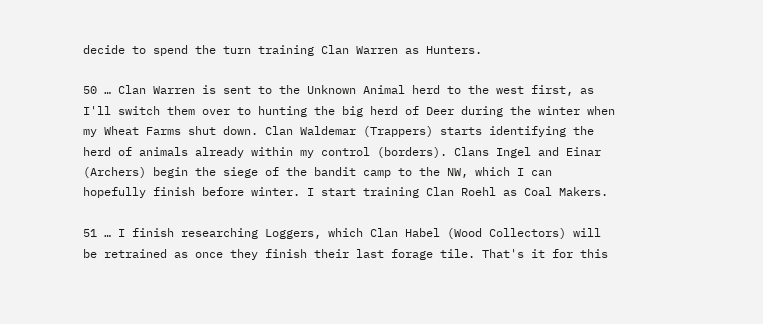decide to spend the turn training Clan Warren as Hunters.

50 … Clan Warren is sent to the Unknown Animal herd to the west first, as I'll switch them over to hunting the big herd of Deer during the winter when my Wheat Farms shut down. Clan Waldemar (Trappers) starts identifying the herd of animals already within my control (borders). Clans Ingel and Einar (Archers) begin the siege of the bandit camp to the NW, which I can hopefully finish before winter. I start training Clan Roehl as Coal Makers.

51 … I finish researching Loggers, which Clan Habel (Wood Collectors) will be retrained as once they finish their last forage tile. That's it for this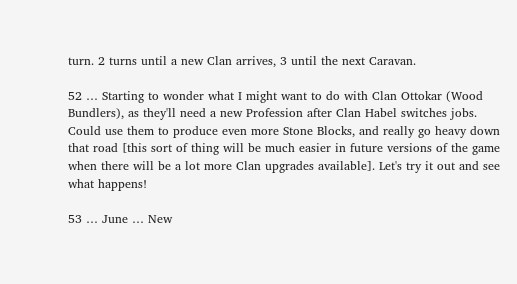turn. 2 turns until a new Clan arrives, 3 until the next Caravan.

52 … Starting to wonder what I might want to do with Clan Ottokar (Wood Bundlers), as they'll need a new Profession after Clan Habel switches jobs. Could use them to produce even more Stone Blocks, and really go heavy down that road [this sort of thing will be much easier in future versions of the game when there will be a lot more Clan upgrades available]. Let's try it out and see what happens!

53 … June … New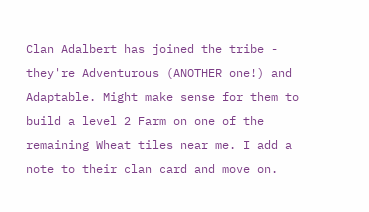Clan Adalbert has joined the tribe - they're Adventurous (ANOTHER one!) and Adaptable. Might make sense for them to build a level 2 Farm on one of the remaining Wheat tiles near me. I add a note to their clan card and move on.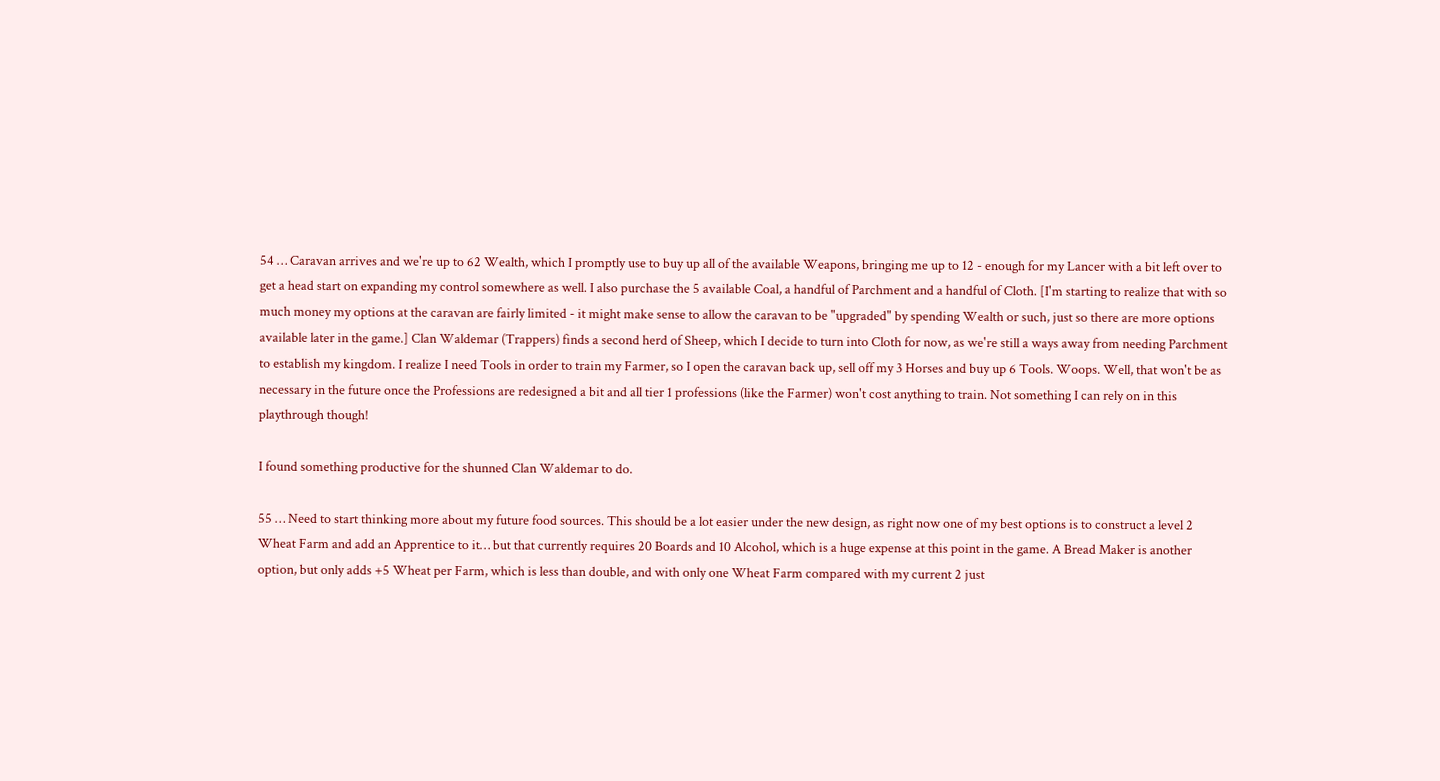54 … Caravan arrives and we're up to 62 Wealth, which I promptly use to buy up all of the available Weapons, bringing me up to 12 - enough for my Lancer with a bit left over to get a head start on expanding my control somewhere as well. I also purchase the 5 available Coal, a handful of Parchment and a handful of Cloth. [I'm starting to realize that with so much money my options at the caravan are fairly limited - it might make sense to allow the caravan to be "upgraded" by spending Wealth or such, just so there are more options available later in the game.] Clan Waldemar (Trappers) finds a second herd of Sheep, which I decide to turn into Cloth for now, as we're still a ways away from needing Parchment to establish my kingdom. I realize I need Tools in order to train my Farmer, so I open the caravan back up, sell off my 3 Horses and buy up 6 Tools. Woops. Well, that won't be as necessary in the future once the Professions are redesigned a bit and all tier 1 professions (like the Farmer) won't cost anything to train. Not something I can rely on in this playthrough though!

I found something productive for the shunned Clan Waldemar to do.

55 … Need to start thinking more about my future food sources. This should be a lot easier under the new design, as right now one of my best options is to construct a level 2 Wheat Farm and add an Apprentice to it… but that currently requires 20 Boards and 10 Alcohol, which is a huge expense at this point in the game. A Bread Maker is another option, but only adds +5 Wheat per Farm, which is less than double, and with only one Wheat Farm compared with my current 2 just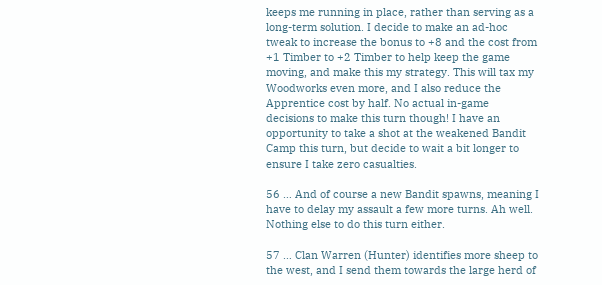keeps me running in place, rather than serving as a long-term solution. I decide to make an ad-hoc tweak to increase the bonus to +8 and the cost from +1 Timber to +2 Timber to help keep the game moving, and make this my strategy. This will tax my Woodworks even more, and I also reduce the Apprentice cost by half. No actual in-game decisions to make this turn though! I have an opportunity to take a shot at the weakened Bandit Camp this turn, but decide to wait a bit longer to ensure I take zero casualties.

56 … And of course a new Bandit spawns, meaning I have to delay my assault a few more turns. Ah well. Nothing else to do this turn either.

57 … Clan Warren (Hunter) identifies more sheep to the west, and I send them towards the large herd of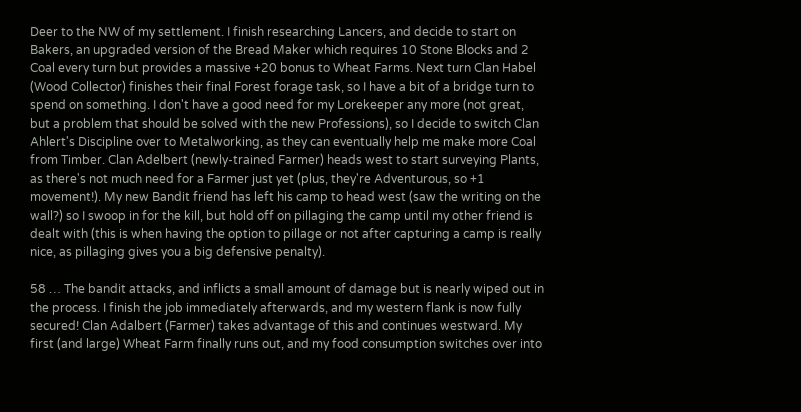Deer to the NW of my settlement. I finish researching Lancers, and decide to start on Bakers, an upgraded version of the Bread Maker which requires 10 Stone Blocks and 2 Coal every turn but provides a massive +20 bonus to Wheat Farms. Next turn Clan Habel (Wood Collector) finishes their final Forest forage task, so I have a bit of a bridge turn to spend on something. I don't have a good need for my Lorekeeper any more (not great, but a problem that should be solved with the new Professions), so I decide to switch Clan Ahlert's Discipline over to Metalworking, as they can eventually help me make more Coal from Timber. Clan Adelbert (newly-trained Farmer) heads west to start surveying Plants, as there's not much need for a Farmer just yet (plus, they're Adventurous, so +1 movement!). My new Bandit friend has left his camp to head west (saw the writing on the wall?) so I swoop in for the kill, but hold off on pillaging the camp until my other friend is dealt with (this is when having the option to pillage or not after capturing a camp is really nice, as pillaging gives you a big defensive penalty).

58 … The bandit attacks, and inflicts a small amount of damage but is nearly wiped out in the process. I finish the job immediately afterwards, and my western flank is now fully secured! Clan Adalbert (Farmer) takes advantage of this and continues westward. My first (and large) Wheat Farm finally runs out, and my food consumption switches over into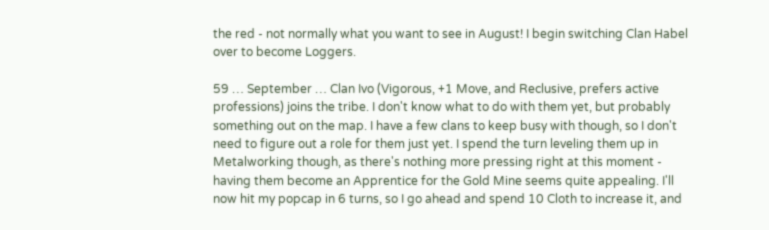the red - not normally what you want to see in August! I begin switching Clan Habel over to become Loggers.

59 … September … Clan Ivo (Vigorous, +1 Move, and Reclusive, prefers active professions) joins the tribe. I don't know what to do with them yet, but probably something out on the map. I have a few clans to keep busy with though, so I don't need to figure out a role for them just yet. I spend the turn leveling them up in Metalworking though, as there's nothing more pressing right at this moment - having them become an Apprentice for the Gold Mine seems quite appealing. I'll now hit my popcap in 6 turns, so I go ahead and spend 10 Cloth to increase it, and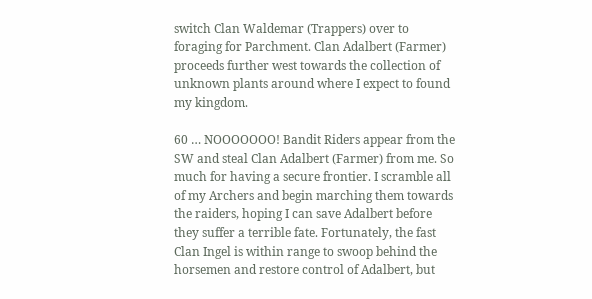switch Clan Waldemar (Trappers) over to foraging for Parchment. Clan Adalbert (Farmer) proceeds further west towards the collection of unknown plants around where I expect to found my kingdom.

60 … NOOOOOOO! Bandit Riders appear from the SW and steal Clan Adalbert (Farmer) from me. So much for having a secure frontier. I scramble all of my Archers and begin marching them towards the raiders, hoping I can save Adalbert before they suffer a terrible fate. Fortunately, the fast Clan Ingel is within range to swoop behind the horsemen and restore control of Adalbert, but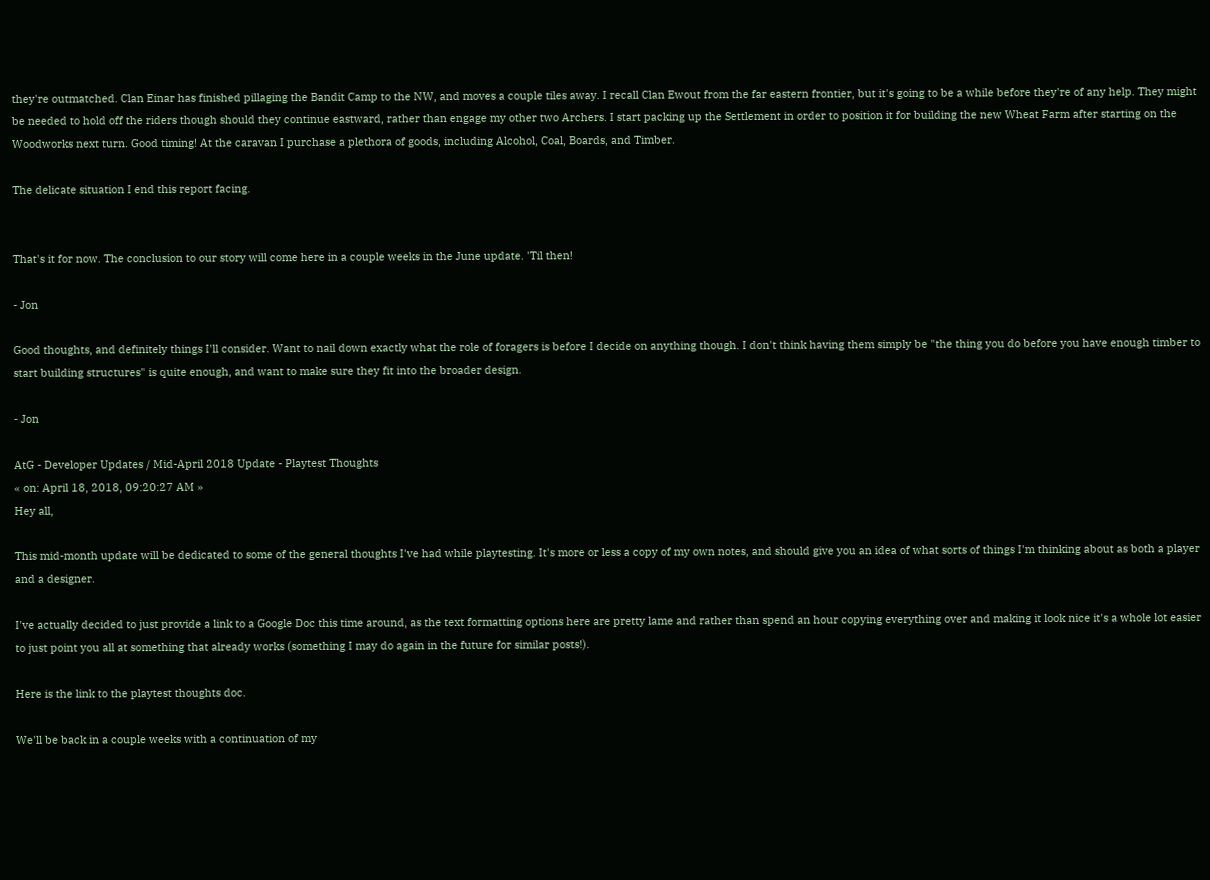they're outmatched. Clan Einar has finished pillaging the Bandit Camp to the NW, and moves a couple tiles away. I recall Clan Ewout from the far eastern frontier, but it's going to be a while before they're of any help. They might be needed to hold off the riders though should they continue eastward, rather than engage my other two Archers. I start packing up the Settlement in order to position it for building the new Wheat Farm after starting on the Woodworks next turn. Good timing! At the caravan I purchase a plethora of goods, including Alcohol, Coal, Boards, and Timber.

The delicate situation I end this report facing.


That's it for now. The conclusion to our story will come here in a couple weeks in the June update. 'Til then!

- Jon

Good thoughts, and definitely things I'll consider. Want to nail down exactly what the role of foragers is before I decide on anything though. I don't think having them simply be "the thing you do before you have enough timber to start building structures" is quite enough, and want to make sure they fit into the broader design.

- Jon

AtG - Developer Updates / Mid-April 2018 Update - Playtest Thoughts
« on: April 18, 2018, 09:20:27 AM »
Hey all,

This mid-month update will be dedicated to some of the general thoughts I've had while playtesting. It's more or less a copy of my own notes, and should give you an idea of what sorts of things I'm thinking about as both a player and a designer.

I've actually decided to just provide a link to a Google Doc this time around, as the text formatting options here are pretty lame and rather than spend an hour copying everything over and making it look nice it's a whole lot easier to just point you all at something that already works (something I may do again in the future for similar posts!).

Here is the link to the playtest thoughts doc.

We'll be back in a couple weeks with a continuation of my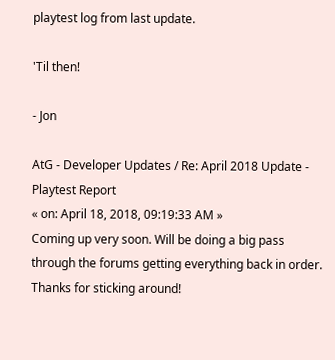playtest log from last update.

'Til then!

- Jon

AtG - Developer Updates / Re: April 2018 Update - Playtest Report
« on: April 18, 2018, 09:19:33 AM »
Coming up very soon. Will be doing a big pass through the forums getting everything back in order. Thanks for sticking around!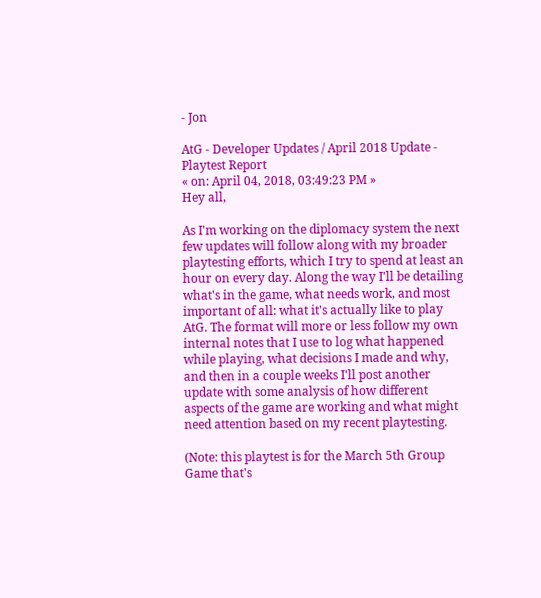- Jon

AtG - Developer Updates / April 2018 Update - Playtest Report
« on: April 04, 2018, 03:49:23 PM »
Hey all,

As I'm working on the diplomacy system the next few updates will follow along with my broader playtesting efforts, which I try to spend at least an hour on every day. Along the way I'll be detailing what's in the game, what needs work, and most important of all: what it's actually like to play AtG. The format will more or less follow my own internal notes that I use to log what happened while playing, what decisions I made and why, and then in a couple weeks I'll post another update with some analysis of how different aspects of the game are working and what might need attention based on my recent playtesting.

(Note: this playtest is for the March 5th Group Game that's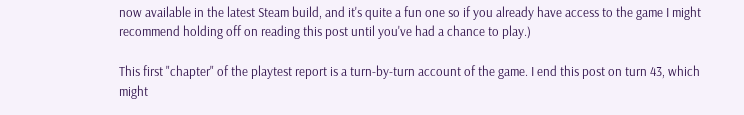now available in the latest Steam build, and it's quite a fun one so if you already have access to the game I might recommend holding off on reading this post until you've had a chance to play.)

This first "chapter" of the playtest report is a turn-by-turn account of the game. I end this post on turn 43, which might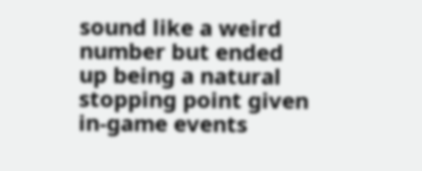sound like a weird number but ended up being a natural stopping point given in-game events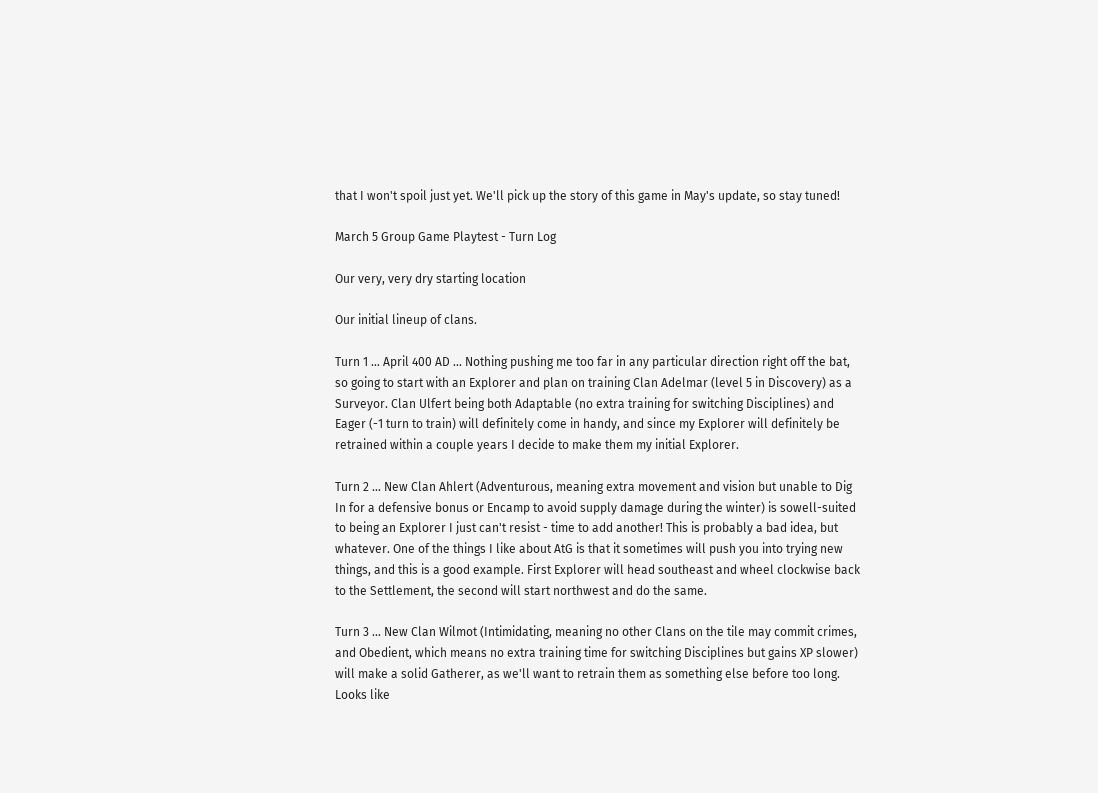that I won't spoil just yet. We'll pick up the story of this game in May's update, so stay tuned!

March 5 Group Game Playtest - Turn Log

Our very, very dry starting location

Our initial lineup of clans.

Turn 1 … April 400 AD ... Nothing pushing me too far in any particular direction right off the bat, so going to start with an Explorer and plan on training Clan Adelmar (level 5 in Discovery) as a Surveyor. Clan Ulfert being both Adaptable (no extra training for switching Disciplines) and Eager (-1 turn to train) will definitely come in handy, and since my Explorer will definitely be retrained within a couple years I decide to make them my initial Explorer.

Turn 2 … New Clan Ahlert (Adventurous, meaning extra movement and vision but unable to Dig In for a defensive bonus or Encamp to avoid supply damage during the winter) is sowell-suited to being an Explorer I just can't resist - time to add another! This is probably a bad idea, but whatever. One of the things I like about AtG is that it sometimes will push you into trying new things, and this is a good example. First Explorer will head southeast and wheel clockwise back to the Settlement, the second will start northwest and do the same.

Turn 3 … New Clan Wilmot (Intimidating, meaning no other Clans on the tile may commit crimes, and Obedient, which means no extra training time for switching Disciplines but gains XP slower) will make a solid Gatherer, as we'll want to retrain them as something else before too long. Looks like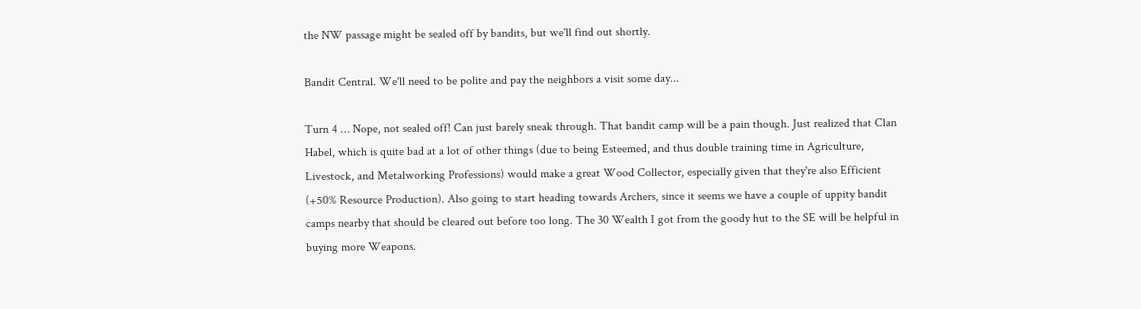the NW passage might be sealed off by bandits, but we'll find out shortly.

Bandit Central. We'll need to be polite and pay the neighbors a visit some day...

Turn 4 … Nope, not sealed off! Can just barely sneak through. That bandit camp will be a pain though. Just realized that Clan Habel, which is quite bad at a lot of other things (due to being Esteemed, and thus double training time in Agriculture, Livestock, and Metalworking Professions) would make a great Wood Collector, especially given that they're also Efficient (+50% Resource Production). Also going to start heading towards Archers, since it seems we have a couple of uppity bandit camps nearby that should be cleared out before too long. The 30 Wealth I got from the goody hut to the SE will be helpful in buying more Weapons.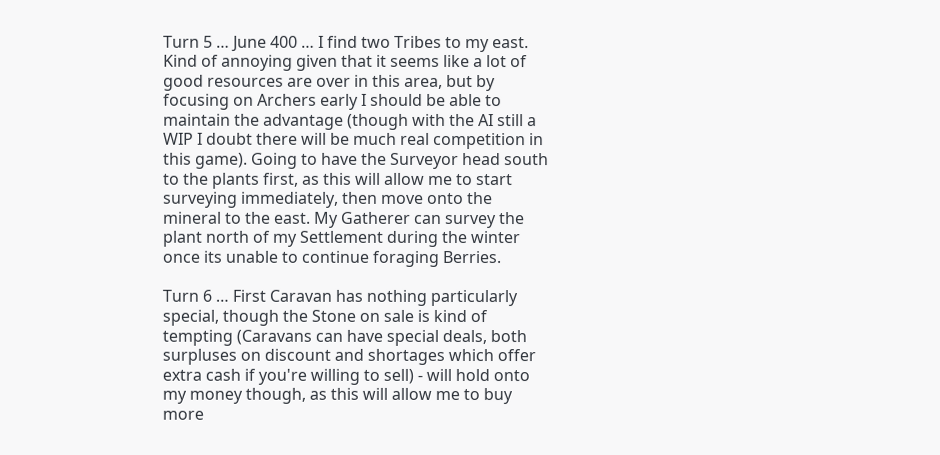Turn 5 … June 400 … I find two Tribes to my east. Kind of annoying given that it seems like a lot of good resources are over in this area, but by focusing on Archers early I should be able to maintain the advantage (though with the AI still a WIP I doubt there will be much real competition in this game). Going to have the Surveyor head south to the plants first, as this will allow me to start surveying immediately, then move onto the mineral to the east. My Gatherer can survey the plant north of my Settlement during the winter once its unable to continue foraging Berries.

Turn 6 … First Caravan has nothing particularly special, though the Stone on sale is kind of tempting (Caravans can have special deals, both surpluses on discount and shortages which offer extra cash if you're willing to sell) - will hold onto my money though, as this will allow me to buy more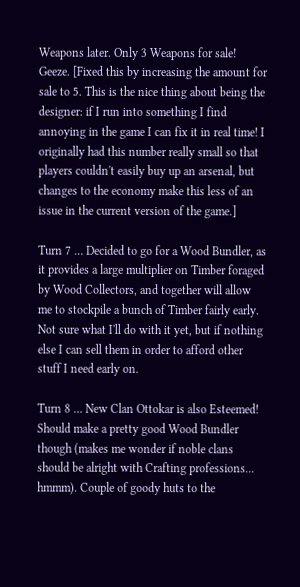Weapons later. Only 3 Weapons for sale! Geeze. [Fixed this by increasing the amount for sale to 5. This is the nice thing about being the designer: if I run into something I find annoying in the game I can fix it in real time! I originally had this number really small so that players couldn't easily buy up an arsenal, but changes to the economy make this less of an issue in the current version of the game.]

Turn 7 … Decided to go for a Wood Bundler, as it provides a large multiplier on Timber foraged by Wood Collectors, and together will allow me to stockpile a bunch of Timber fairly early. Not sure what I'll do with it yet, but if nothing else I can sell them in order to afford other stuff I need early on.

Turn 8 … New Clan Ottokar is also Esteemed! Should make a pretty good Wood Bundler though (makes me wonder if noble clans should be alright with Crafting professions... hmmm). Couple of goody huts to the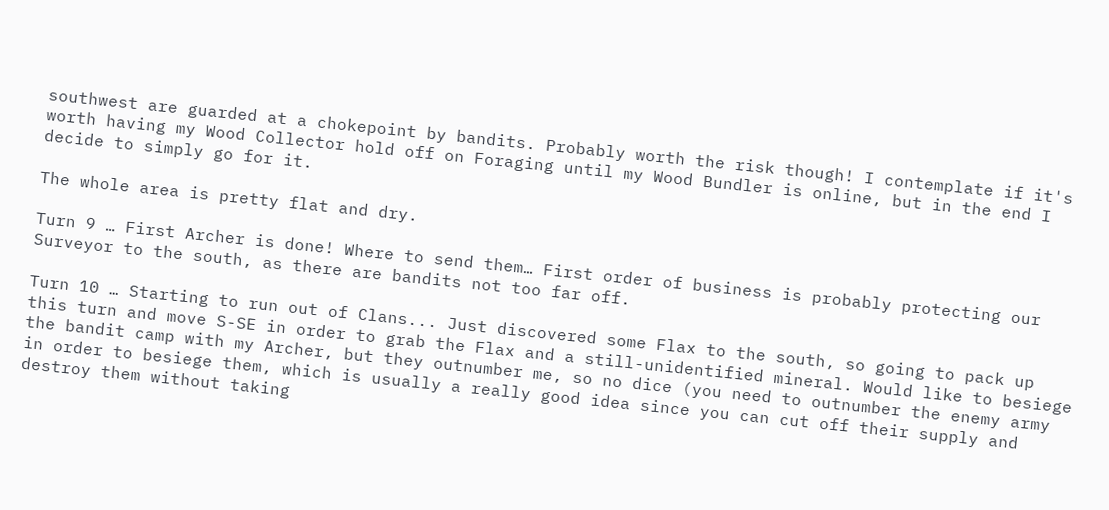southwest are guarded at a chokepoint by bandits. Probably worth the risk though! I contemplate if it's worth having my Wood Collector hold off on Foraging until my Wood Bundler is online, but in the end I decide to simply go for it.

The whole area is pretty flat and dry.

Turn 9 … First Archer is done! Where to send them… First order of business is probably protecting our Surveyor to the south, as there are bandits not too far off.

Turn 10 … Starting to run out of Clans... Just discovered some Flax to the south, so going to pack up this turn and move S-SE in order to grab the Flax and a still-unidentified mineral. Would like to besiege the bandit camp with my Archer, but they outnumber me, so no dice (you need to outnumber the enemy army in order to besiege them, which is usually a really good idea since you can cut off their supply and destroy them without taking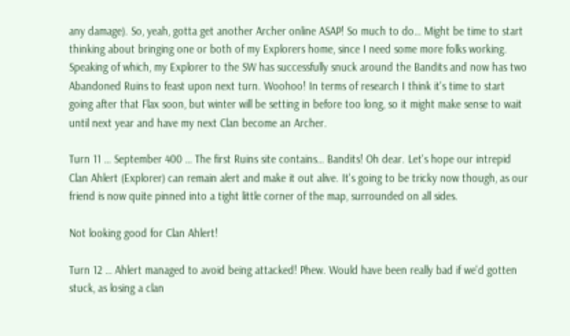any damage). So, yeah, gotta get another Archer online ASAP! So much to do… Might be time to start thinking about bringing one or both of my Explorers home, since I need some more folks working. Speaking of which, my Explorer to the SW has successfully snuck around the Bandits and now has two Abandoned Ruins to feast upon next turn. Woohoo! In terms of research I think it's time to start going after that Flax soon, but winter will be setting in before too long, so it might make sense to wait until next year and have my next Clan become an Archer.

Turn 11 … September 400 … The first Ruins site contains… Bandits! Oh dear. Let's hope our intrepid Clan Ahlert (Explorer) can remain alert and make it out alive. It's going to be tricky now though, as our friend is now quite pinned into a tight little corner of the map, surrounded on all sides.

Not looking good for Clan Ahlert!

Turn 12 … Ahlert managed to avoid being attacked! Phew. Would have been really bad if we'd gotten stuck, as losing a clan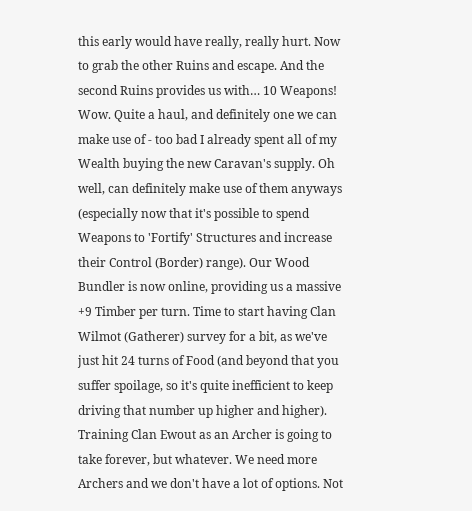this early would have really, really hurt. Now to grab the other Ruins and escape. And the second Ruins provides us with… 10 Weapons! Wow. Quite a haul, and definitely one we can make use of - too bad I already spent all of my Wealth buying the new Caravan's supply. Oh well, can definitely make use of them anyways (especially now that it's possible to spend Weapons to 'Fortify' Structures and increase their Control (Border) range). Our Wood Bundler is now online, providing us a massive +9 Timber per turn. Time to start having Clan Wilmot (Gatherer) survey for a bit, as we've just hit 24 turns of Food (and beyond that you suffer spoilage, so it's quite inefficient to keep driving that number up higher and higher). Training Clan Ewout as an Archer is going to take forever, but whatever. We need more Archers and we don't have a lot of options. Not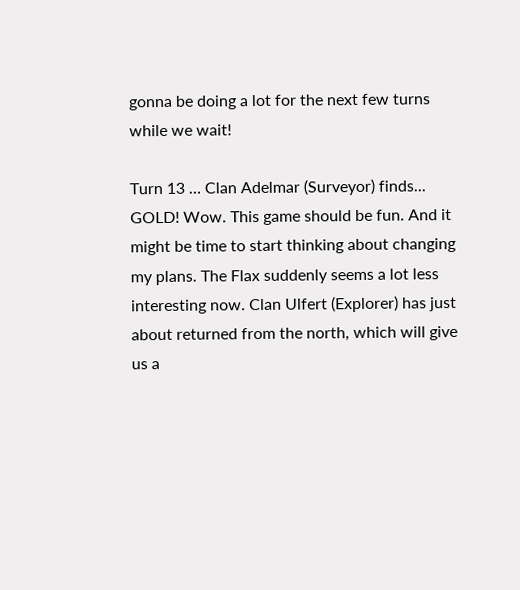gonna be doing a lot for the next few turns while we wait!

Turn 13 … Clan Adelmar (Surveyor) finds... GOLD! Wow. This game should be fun. And it might be time to start thinking about changing my plans. The Flax suddenly seems a lot less interesting now. Clan Ulfert (Explorer) has just about returned from the north, which will give us a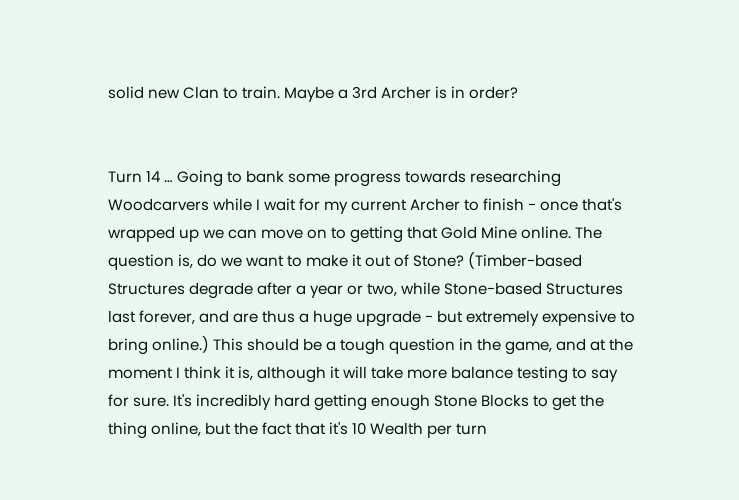solid new Clan to train. Maybe a 3rd Archer is in order?


Turn 14 … Going to bank some progress towards researching Woodcarvers while I wait for my current Archer to finish - once that's wrapped up we can move on to getting that Gold Mine online. The question is, do we want to make it out of Stone? (Timber-based Structures degrade after a year or two, while Stone-based Structures last forever, and are thus a huge upgrade - but extremely expensive to bring online.) This should be a tough question in the game, and at the moment I think it is, although it will take more balance testing to say for sure. It's incredibly hard getting enough Stone Blocks to get the thing online, but the fact that it's 10 Wealth per turn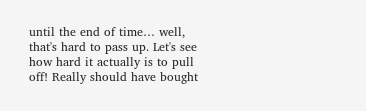until the end of time… well, that's hard to pass up. Let's see how hard it actually is to pull off! Really should have bought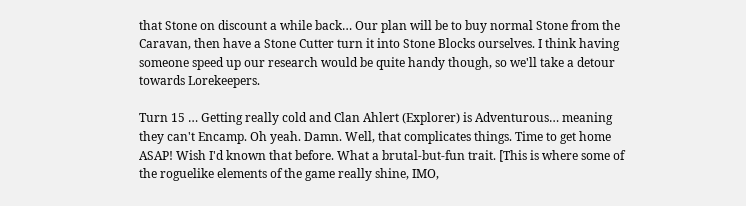that Stone on discount a while back… Our plan will be to buy normal Stone from the Caravan, then have a Stone Cutter turn it into Stone Blocks ourselves. I think having someone speed up our research would be quite handy though, so we'll take a detour towards Lorekeepers.

Turn 15 … Getting really cold and Clan Ahlert (Explorer) is Adventurous… meaning they can't Encamp. Oh yeah. Damn. Well, that complicates things. Time to get home ASAP! Wish I'd known that before. What a brutal-but-fun trait. [This is where some of the roguelike elements of the game really shine, IMO,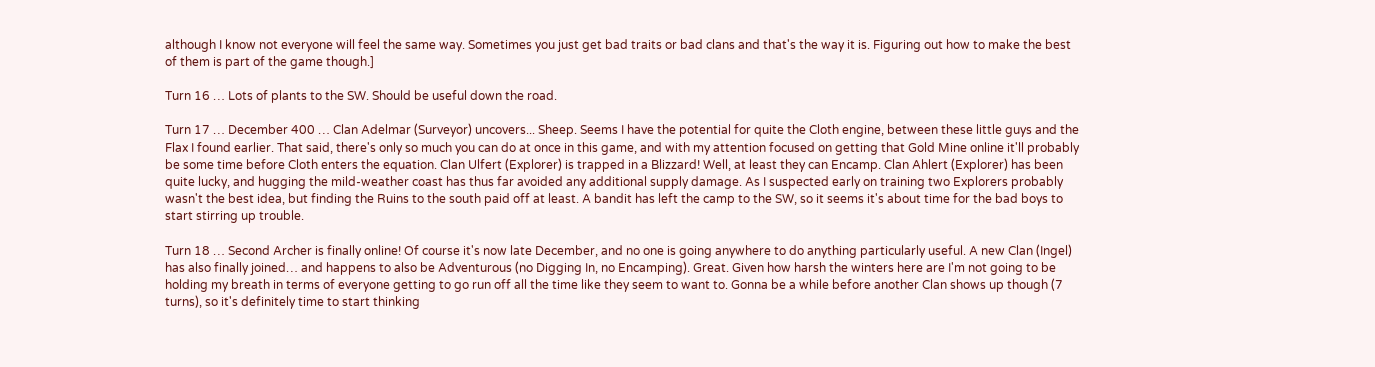although I know not everyone will feel the same way. Sometimes you just get bad traits or bad clans and that's the way it is. Figuring out how to make the best of them is part of the game though.]

Turn 16 … Lots of plants to the SW. Should be useful down the road.

Turn 17 … December 400 … Clan Adelmar (Surveyor) uncovers... Sheep. Seems I have the potential for quite the Cloth engine, between these little guys and the Flax I found earlier. That said, there's only so much you can do at once in this game, and with my attention focused on getting that Gold Mine online it'll probably be some time before Cloth enters the equation. Clan Ulfert (Explorer) is trapped in a Blizzard! Well, at least they can Encamp. Clan Ahlert (Explorer) has been quite lucky, and hugging the mild-weather coast has thus far avoided any additional supply damage. As I suspected early on training two Explorers probably wasn't the best idea, but finding the Ruins to the south paid off at least. A bandit has left the camp to the SW, so it seems it's about time for the bad boys to start stirring up trouble.

Turn 18 … Second Archer is finally online! Of course it's now late December, and no one is going anywhere to do anything particularly useful. A new Clan (Ingel) has also finally joined… and happens to also be Adventurous (no Digging In, no Encamping). Great. Given how harsh the winters here are I'm not going to be holding my breath in terms of everyone getting to go run off all the time like they seem to want to. Gonna be a while before another Clan shows up though (7 turns), so it's definitely time to start thinking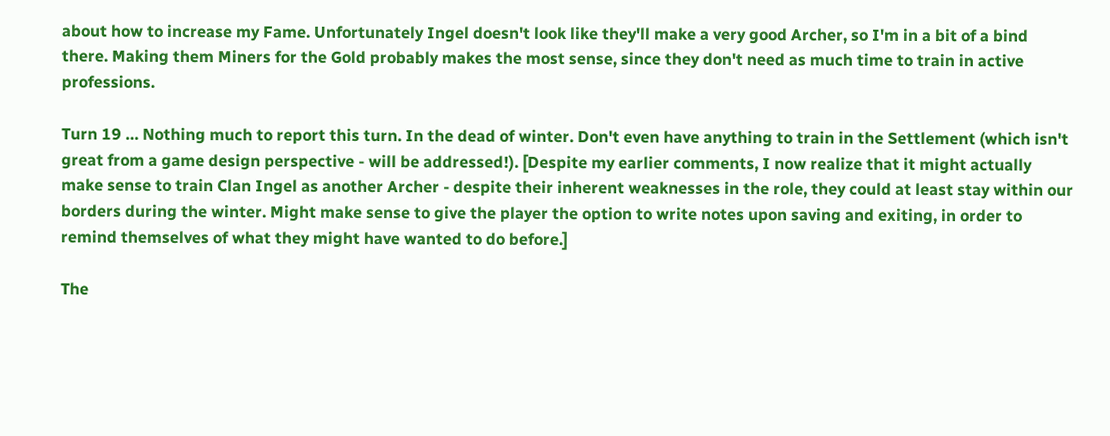about how to increase my Fame. Unfortunately Ingel doesn't look like they'll make a very good Archer, so I'm in a bit of a bind there. Making them Miners for the Gold probably makes the most sense, since they don't need as much time to train in active professions.

Turn 19 … Nothing much to report this turn. In the dead of winter. Don't even have anything to train in the Settlement (which isn't great from a game design perspective - will be addressed!). [Despite my earlier comments, I now realize that it might actually make sense to train Clan Ingel as another Archer - despite their inherent weaknesses in the role, they could at least stay within our borders during the winter. Might make sense to give the player the option to write notes upon saving and exiting, in order to remind themselves of what they might have wanted to do before.]

The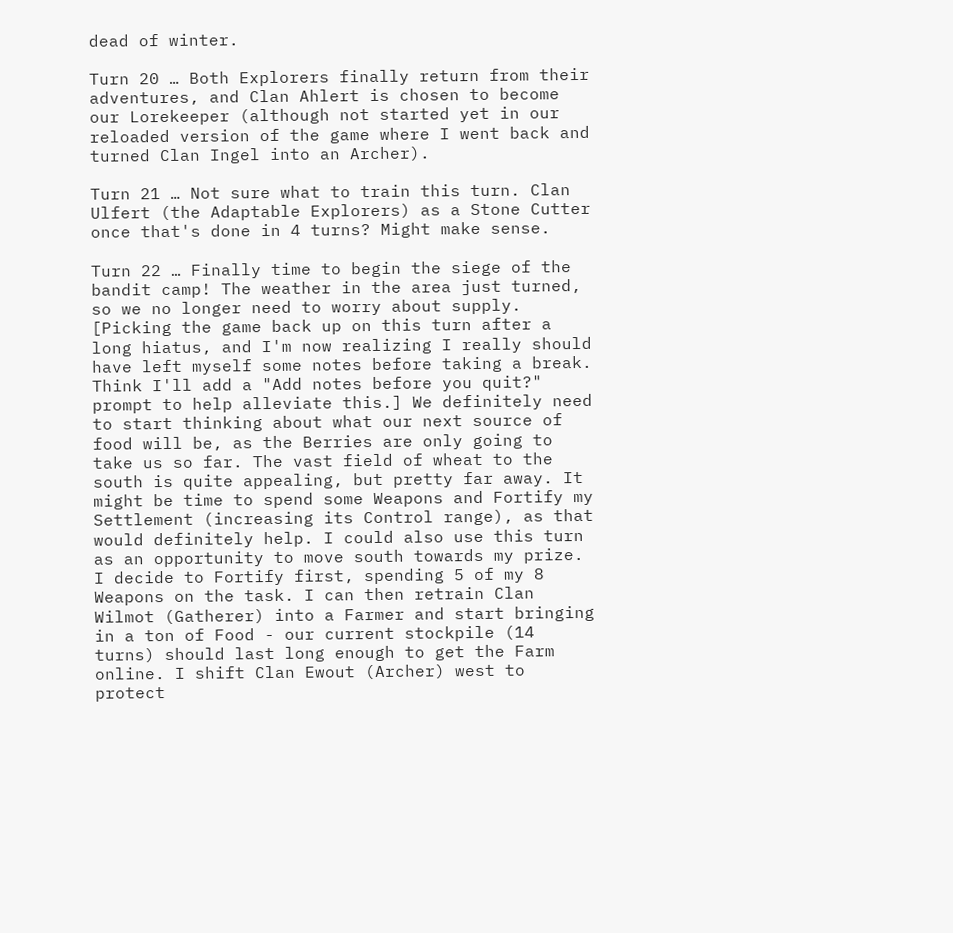dead of winter.

Turn 20 … Both Explorers finally return from their adventures, and Clan Ahlert is chosen to become our Lorekeeper (although not started yet in our reloaded version of the game where I went back and turned Clan Ingel into an Archer).

Turn 21 … Not sure what to train this turn. Clan Ulfert (the Adaptable Explorers) as a Stone Cutter once that's done in 4 turns? Might make sense.

Turn 22 … Finally time to begin the siege of the bandit camp! The weather in the area just turned, so we no longer need to worry about supply. [Picking the game back up on this turn after a long hiatus, and I'm now realizing I really should have left myself some notes before taking a break. Think I'll add a "Add notes before you quit?" prompt to help alleviate this.] We definitely need to start thinking about what our next source of food will be, as the Berries are only going to take us so far. The vast field of wheat to the south is quite appealing, but pretty far away. It might be time to spend some Weapons and Fortify my Settlement (increasing its Control range), as that would definitely help. I could also use this turn as an opportunity to move south towards my prize. I decide to Fortify first, spending 5 of my 8 Weapons on the task. I can then retrain Clan Wilmot (Gatherer) into a Farmer and start bringing in a ton of Food - our current stockpile (14 turns) should last long enough to get the Farm online. I shift Clan Ewout (Archer) west to protect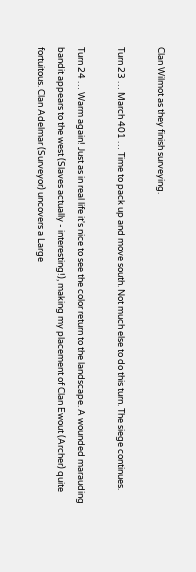Clan Wilmot as they finish surveying.

Turn 23 … March 401 … Time to pack up and move south. Not much else to do this turn. The siege continues.

Turn 24 … Warm again! Just as in real life it's nice to see the color return to the landscape. A wounded marauding bandit appears to the west (Slaves actually - interesting!), making my placement of Clan Ewout (Archer) quite fortuitous. Clan Adelmar (Surveyor) uncovers a Large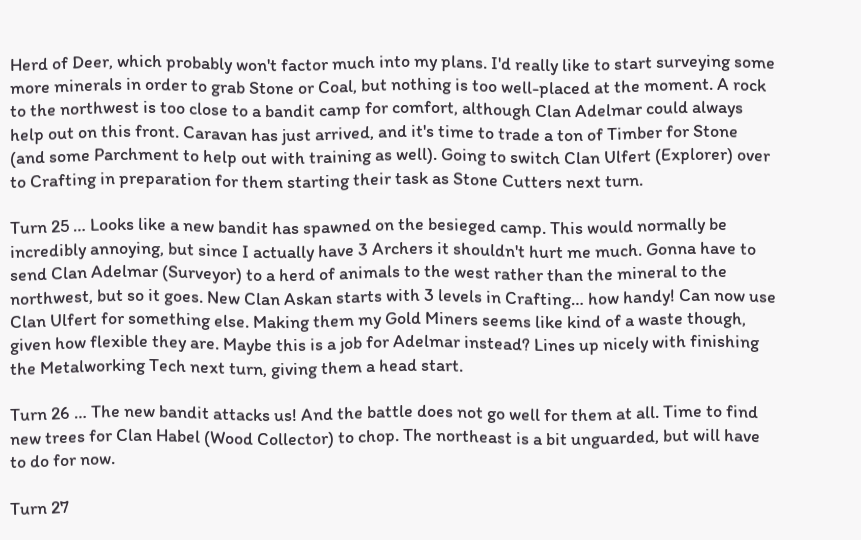Herd of Deer, which probably won't factor much into my plans. I'd really like to start surveying some more minerals in order to grab Stone or Coal, but nothing is too well-placed at the moment. A rock to the northwest is too close to a bandit camp for comfort, although Clan Adelmar could always help out on this front. Caravan has just arrived, and it's time to trade a ton of Timber for Stone (and some Parchment to help out with training as well). Going to switch Clan Ulfert (Explorer) over to Crafting in preparation for them starting their task as Stone Cutters next turn.

Turn 25 … Looks like a new bandit has spawned on the besieged camp. This would normally be incredibly annoying, but since I actually have 3 Archers it shouldn't hurt me much. Gonna have to send Clan Adelmar (Surveyor) to a herd of animals to the west rather than the mineral to the northwest, but so it goes. New Clan Askan starts with 3 levels in Crafting… how handy! Can now use Clan Ulfert for something else. Making them my Gold Miners seems like kind of a waste though, given how flexible they are. Maybe this is a job for Adelmar instead? Lines up nicely with finishing the Metalworking Tech next turn, giving them a head start.

Turn 26 … The new bandit attacks us! And the battle does not go well for them at all. Time to find new trees for Clan Habel (Wood Collector) to chop. The northeast is a bit unguarded, but will have to do for now.

Turn 27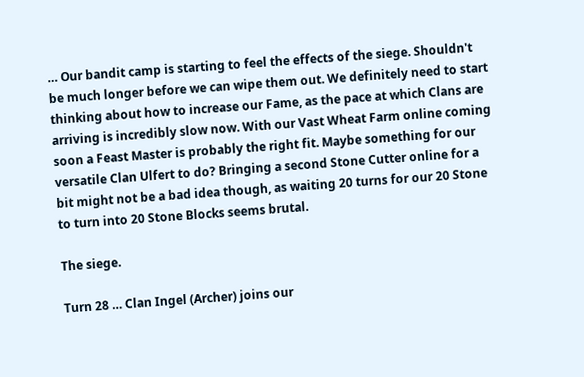… Our bandit camp is starting to feel the effects of the siege. Shouldn't be much longer before we can wipe them out. We definitely need to start thinking about how to increase our Fame, as the pace at which Clans are arriving is incredibly slow now. With our Vast Wheat Farm online coming soon a Feast Master is probably the right fit. Maybe something for our versatile Clan Ulfert to do? Bringing a second Stone Cutter online for a bit might not be a bad idea though, as waiting 20 turns for our 20 Stone to turn into 20 Stone Blocks seems brutal.

The siege.

Turn 28 … Clan Ingel (Archer) joins our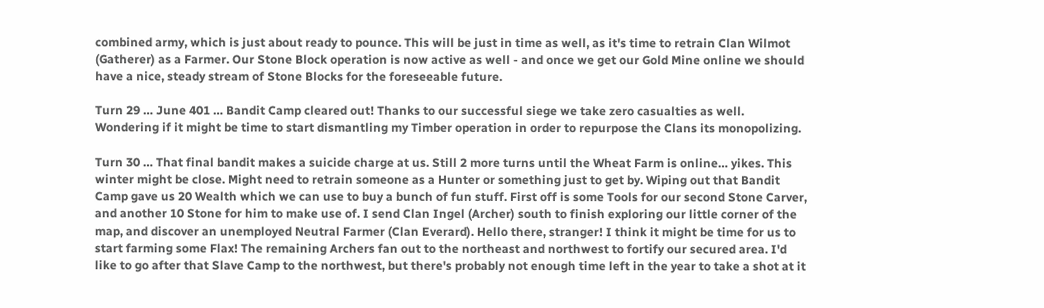combined army, which is just about ready to pounce. This will be just in time as well, as it's time to retrain Clan Wilmot (Gatherer) as a Farmer. Our Stone Block operation is now active as well - and once we get our Gold Mine online we should have a nice, steady stream of Stone Blocks for the foreseeable future.

Turn 29 … June 401 … Bandit Camp cleared out! Thanks to our successful siege we take zero casualties as well. Wondering if it might be time to start dismantling my Timber operation in order to repurpose the Clans its monopolizing.

Turn 30 … That final bandit makes a suicide charge at us. Still 2 more turns until the Wheat Farm is online… yikes. This winter might be close. Might need to retrain someone as a Hunter or something just to get by. Wiping out that Bandit Camp gave us 20 Wealth which we can use to buy a bunch of fun stuff. First off is some Tools for our second Stone Carver, and another 10 Stone for him to make use of. I send Clan Ingel (Archer) south to finish exploring our little corner of the map, and discover an unemployed Neutral Farmer (Clan Everard). Hello there, stranger! I think it might be time for us to start farming some Flax! The remaining Archers fan out to the northeast and northwest to fortify our secured area. I'd like to go after that Slave Camp to the northwest, but there's probably not enough time left in the year to take a shot at it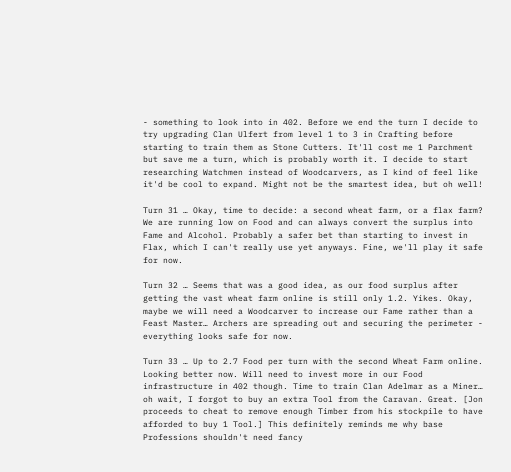- something to look into in 402. Before we end the turn I decide to try upgrading Clan Ulfert from level 1 to 3 in Crafting before starting to train them as Stone Cutters. It'll cost me 1 Parchment but save me a turn, which is probably worth it. I decide to start researching Watchmen instead of Woodcarvers, as I kind of feel like it'd be cool to expand. Might not be the smartest idea, but oh well!

Turn 31 … Okay, time to decide: a second wheat farm, or a flax farm? We are running low on Food and can always convert the surplus into Fame and Alcohol. Probably a safer bet than starting to invest in Flax, which I can't really use yet anyways. Fine, we'll play it safe for now.

Turn 32 … Seems that was a good idea, as our food surplus after getting the vast wheat farm online is still only 1.2. Yikes. Okay, maybe we will need a Woodcarver to increase our Fame rather than a Feast Master… Archers are spreading out and securing the perimeter - everything looks safe for now.

Turn 33 … Up to 2.7 Food per turn with the second Wheat Farm online. Looking better now. Will need to invest more in our Food infrastructure in 402 though. Time to train Clan Adelmar as a Miner… oh wait, I forgot to buy an extra Tool from the Caravan. Great. [Jon proceeds to cheat to remove enough Timber from his stockpile to have afforded to buy 1 Tool.] This definitely reminds me why base Professions shouldn't need fancy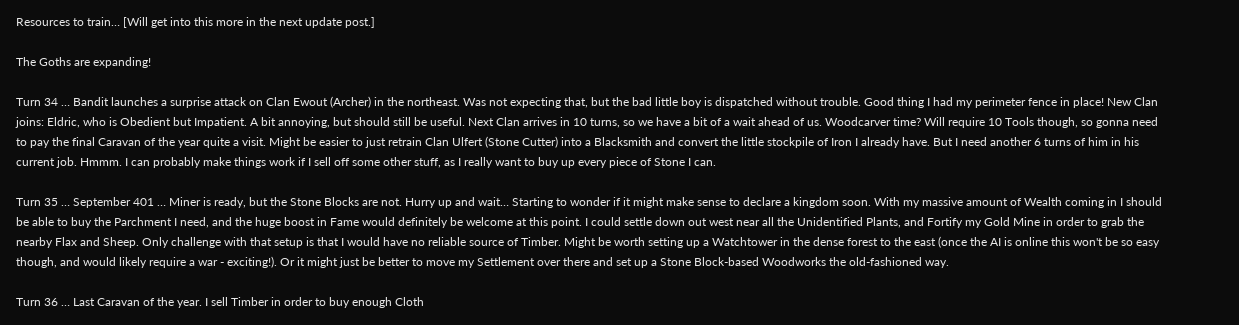Resources to train… [Will get into this more in the next update post.]

The Goths are expanding!

Turn 34 … Bandit launches a surprise attack on Clan Ewout (Archer) in the northeast. Was not expecting that, but the bad little boy is dispatched without trouble. Good thing I had my perimeter fence in place! New Clan joins: Eldric, who is Obedient but Impatient. A bit annoying, but should still be useful. Next Clan arrives in 10 turns, so we have a bit of a wait ahead of us. Woodcarver time? Will require 10 Tools though, so gonna need to pay the final Caravan of the year quite a visit. Might be easier to just retrain Clan Ulfert (Stone Cutter) into a Blacksmith and convert the little stockpile of Iron I already have. But I need another 6 turns of him in his current job. Hmmm. I can probably make things work if I sell off some other stuff, as I really want to buy up every piece of Stone I can.

Turn 35 … September 401 … Miner is ready, but the Stone Blocks are not. Hurry up and wait… Starting to wonder if it might make sense to declare a kingdom soon. With my massive amount of Wealth coming in I should be able to buy the Parchment I need, and the huge boost in Fame would definitely be welcome at this point. I could settle down out west near all the Unidentified Plants, and Fortify my Gold Mine in order to grab the nearby Flax and Sheep. Only challenge with that setup is that I would have no reliable source of Timber. Might be worth setting up a Watchtower in the dense forest to the east (once the AI is online this won't be so easy though, and would likely require a war - exciting!). Or it might just be better to move my Settlement over there and set up a Stone Block-based Woodworks the old-fashioned way.

Turn 36 … Last Caravan of the year. I sell Timber in order to buy enough Cloth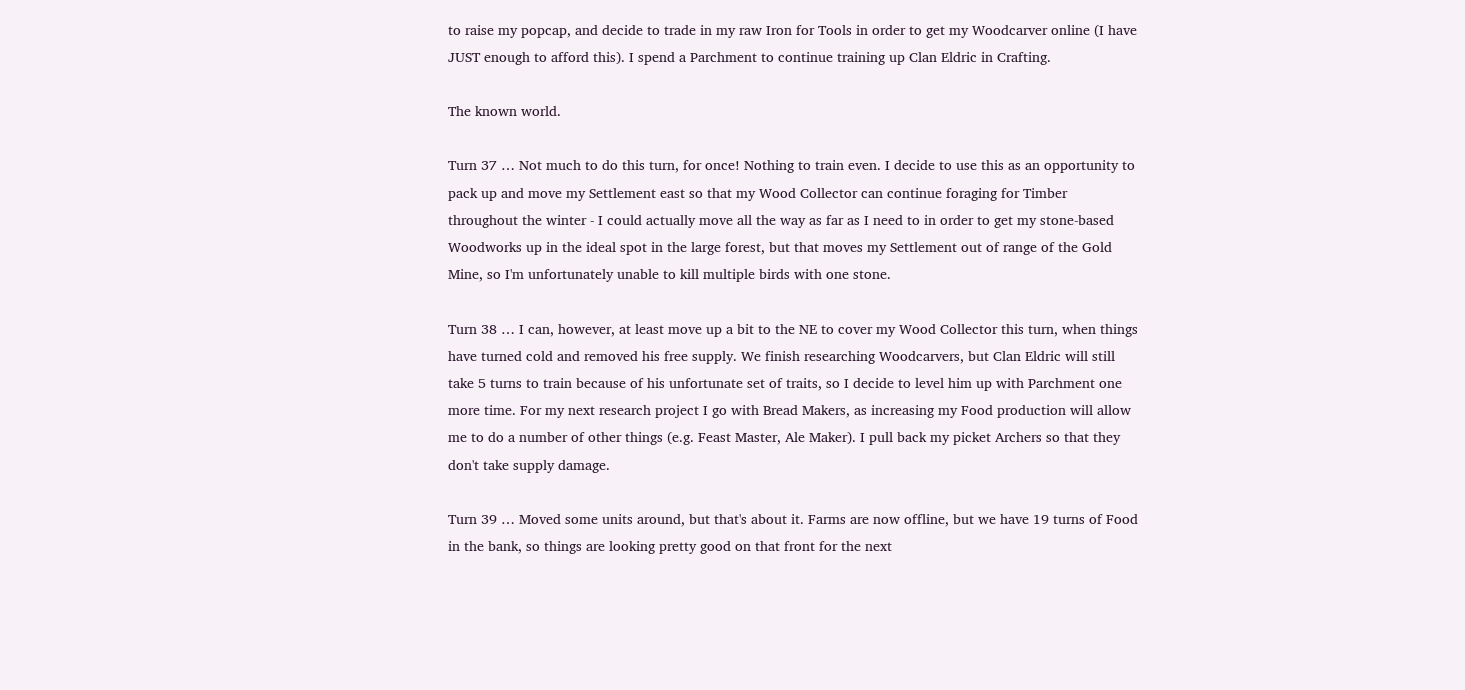to raise my popcap, and decide to trade in my raw Iron for Tools in order to get my Woodcarver online (I have JUST enough to afford this). I spend a Parchment to continue training up Clan Eldric in Crafting.

The known world.

Turn 37 … Not much to do this turn, for once! Nothing to train even. I decide to use this as an opportunity to pack up and move my Settlement east so that my Wood Collector can continue foraging for Timber throughout the winter - I could actually move all the way as far as I need to in order to get my stone-based Woodworks up in the ideal spot in the large forest, but that moves my Settlement out of range of the Gold Mine, so I'm unfortunately unable to kill multiple birds with one stone.

Turn 38 … I can, however, at least move up a bit to the NE to cover my Wood Collector this turn, when things have turned cold and removed his free supply. We finish researching Woodcarvers, but Clan Eldric will still take 5 turns to train because of his unfortunate set of traits, so I decide to level him up with Parchment one more time. For my next research project I go with Bread Makers, as increasing my Food production will allow me to do a number of other things (e.g. Feast Master, Ale Maker). I pull back my picket Archers so that they don't take supply damage.

Turn 39 … Moved some units around, but that's about it. Farms are now offline, but we have 19 turns of Food in the bank, so things are looking pretty good on that front for the next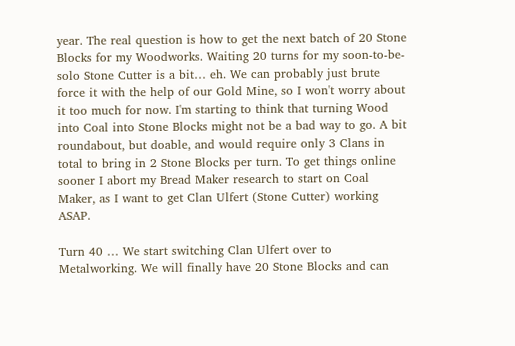year. The real question is how to get the next batch of 20 Stone Blocks for my Woodworks. Waiting 20 turns for my soon-to-be-solo Stone Cutter is a bit… eh. We can probably just brute force it with the help of our Gold Mine, so I won't worry about it too much for now. I'm starting to think that turning Wood into Coal into Stone Blocks might not be a bad way to go. A bit roundabout, but doable, and would require only 3 Clans in total to bring in 2 Stone Blocks per turn. To get things online sooner I abort my Bread Maker research to start on Coal Maker, as I want to get Clan Ulfert (Stone Cutter) working ASAP.

Turn 40 … We start switching Clan Ulfert over to Metalworking. We will finally have 20 Stone Blocks and can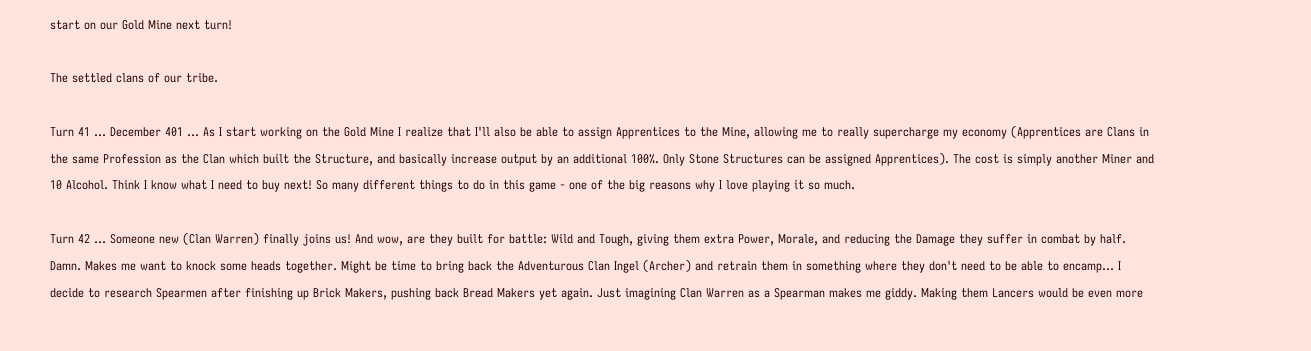start on our Gold Mine next turn!

The settled clans of our tribe.

Turn 41 … December 401 … As I start working on the Gold Mine I realize that I'll also be able to assign Apprentices to the Mine, allowing me to really supercharge my economy (Apprentices are Clans in the same Profession as the Clan which built the Structure, and basically increase output by an additional 100%. Only Stone Structures can be assigned Apprentices). The cost is simply another Miner and 10 Alcohol. Think I know what I need to buy next! So many different things to do in this game - one of the big reasons why I love playing it so much.

Turn 42 … Someone new (Clan Warren) finally joins us! And wow, are they built for battle: Wild and Tough, giving them extra Power, Morale, and reducing the Damage they suffer in combat by half. Damn. Makes me want to knock some heads together. Might be time to bring back the Adventurous Clan Ingel (Archer) and retrain them in something where they don't need to be able to encamp… I decide to research Spearmen after finishing up Brick Makers, pushing back Bread Makers yet again. Just imagining Clan Warren as a Spearman makes me giddy. Making them Lancers would be even more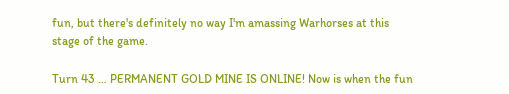fun, but there's definitely no way I'm amassing Warhorses at this stage of the game.

Turn 43 … PERMANENT GOLD MINE IS ONLINE! Now is when the fun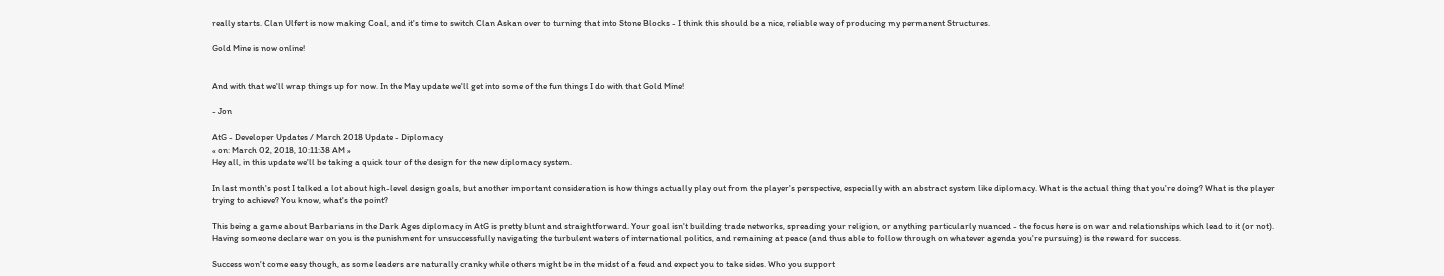really starts. Clan Ulfert is now making Coal, and it's time to switch Clan Askan over to turning that into Stone Blocks - I think this should be a nice, reliable way of producing my permanent Structures.

Gold Mine is now online!


And with that we'll wrap things up for now. In the May update we'll get into some of the fun things I do with that Gold Mine!

- Jon

AtG - Developer Updates / March 2018 Update - Diplomacy
« on: March 02, 2018, 10:11:38 AM »
Hey all, in this update we'll be taking a quick tour of the design for the new diplomacy system.

In last month's post I talked a lot about high-level design goals, but another important consideration is how things actually play out from the player's perspective, especially with an abstract system like diplomacy. What is the actual thing that you're doing? What is the player trying to achieve? You know, what's the point?

This being a game about Barbarians in the Dark Ages diplomacy in AtG is pretty blunt and straightforward. Your goal isn't building trade networks, spreading your religion, or anything particularly nuanced - the focus here is on war and relationships which lead to it (or not). Having someone declare war on you is the punishment for unsuccessfully navigating the turbulent waters of international politics, and remaining at peace (and thus able to follow through on whatever agenda you're pursuing) is the reward for success.

Success won't come easy though, as some leaders are naturally cranky while others might be in the midst of a feud and expect you to take sides. Who you support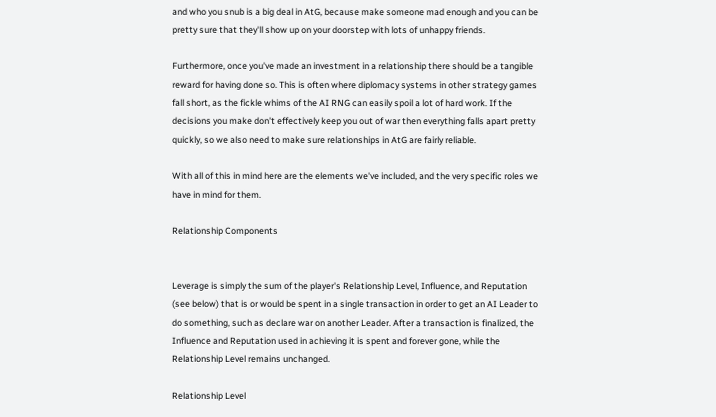and who you snub is a big deal in AtG, because make someone mad enough and you can be pretty sure that they'll show up on your doorstep with lots of unhappy friends.

Furthermore, once you've made an investment in a relationship there should be a tangible reward for having done so. This is often where diplomacy systems in other strategy games fall short, as the fickle whims of the AI RNG can easily spoil a lot of hard work. If the decisions you make don't effectively keep you out of war then everything falls apart pretty quickly, so we also need to make sure relationships in AtG are fairly reliable.

With all of this in mind here are the elements we've included, and the very specific roles we have in mind for them.

Relationship Components


Leverage is simply the sum of the player's Relationship Level, Influence, and Reputation (see below) that is or would be spent in a single transaction in order to get an AI Leader to do something, such as declare war on another Leader. After a transaction is finalized, the Influence and Reputation used in achieving it is spent and forever gone, while the Relationship Level remains unchanged.

Relationship Level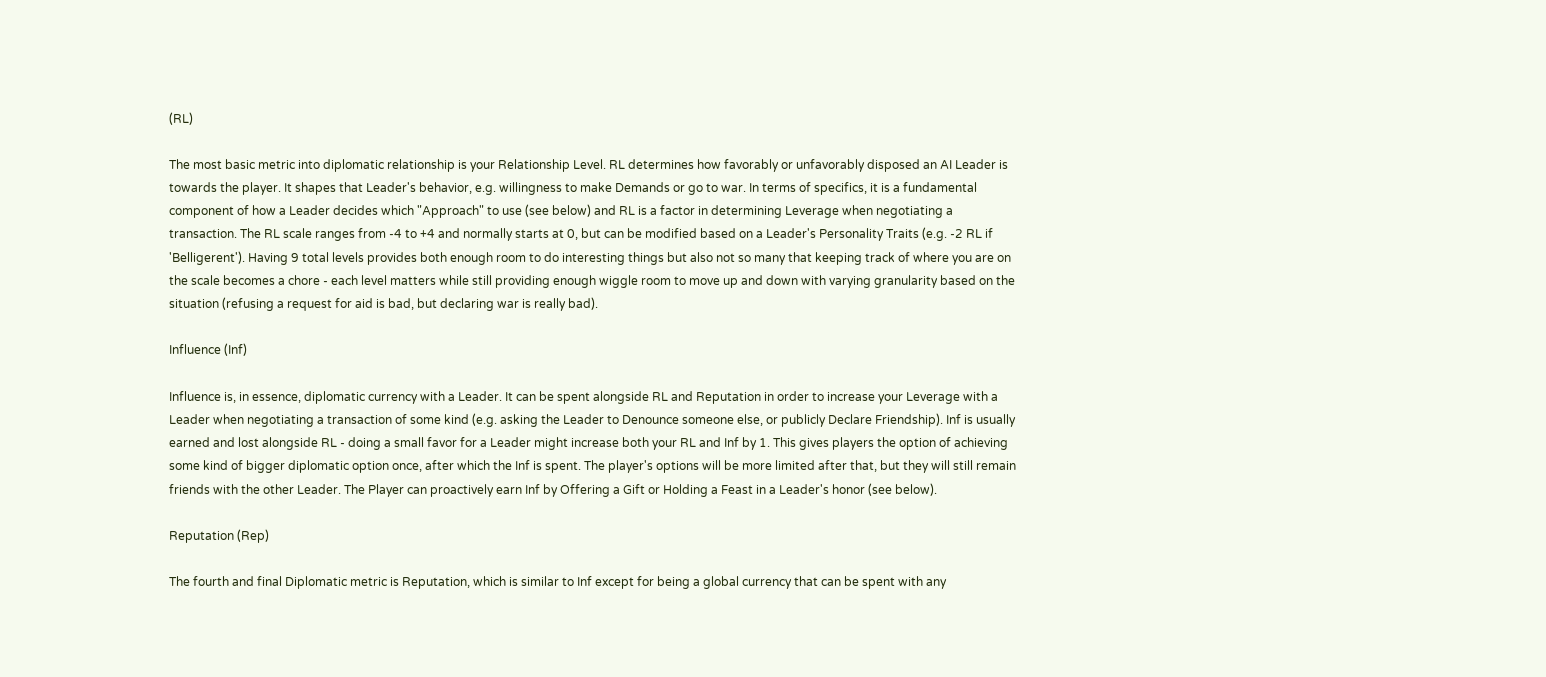(RL)

The most basic metric into diplomatic relationship is your Relationship Level. RL determines how favorably or unfavorably disposed an AI Leader is towards the player. It shapes that Leader's behavior, e.g. willingness to make Demands or go to war. In terms of specifics, it is a fundamental component of how a Leader decides which "Approach" to use (see below) and RL is a factor in determining Leverage when negotiating a transaction. The RL scale ranges from -4 to +4 and normally starts at 0, but can be modified based on a Leader's Personality Traits (e.g. -2 RL if 'Belligerent'). Having 9 total levels provides both enough room to do interesting things but also not so many that keeping track of where you are on the scale becomes a chore - each level matters while still providing enough wiggle room to move up and down with varying granularity based on the situation (refusing a request for aid is bad, but declaring war is really bad).

Influence (Inf)

Influence is, in essence, diplomatic currency with a Leader. It can be spent alongside RL and Reputation in order to increase your Leverage with a Leader when negotiating a transaction of some kind (e.g. asking the Leader to Denounce someone else, or publicly Declare Friendship). Inf is usually earned and lost alongside RL - doing a small favor for a Leader might increase both your RL and Inf by 1. This gives players the option of achieving some kind of bigger diplomatic option once, after which the Inf is spent. The player's options will be more limited after that, but they will still remain friends with the other Leader. The Player can proactively earn Inf by Offering a Gift or Holding a Feast in a Leader's honor (see below).

Reputation (Rep)

The fourth and final Diplomatic metric is Reputation, which is similar to Inf except for being a global currency that can be spent with any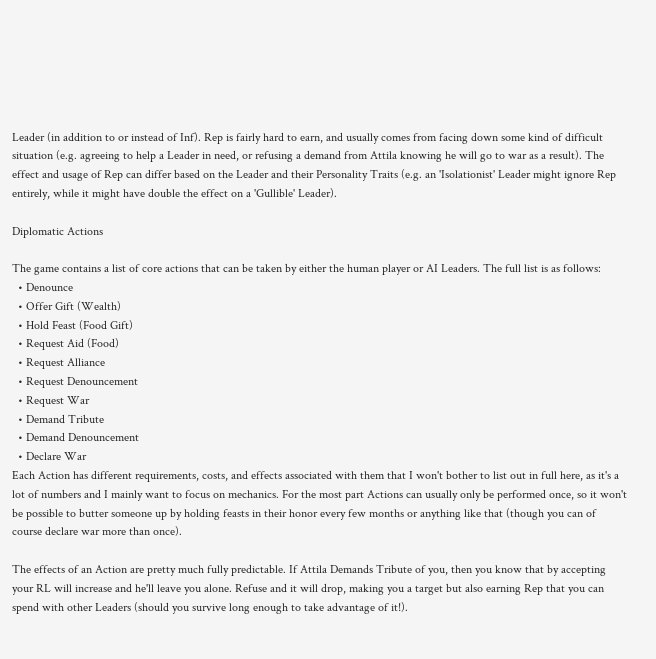Leader (in addition to or instead of Inf). Rep is fairly hard to earn, and usually comes from facing down some kind of difficult situation (e.g. agreeing to help a Leader in need, or refusing a demand from Attila knowing he will go to war as a result). The effect and usage of Rep can differ based on the Leader and their Personality Traits (e.g. an 'Isolationist' Leader might ignore Rep entirely, while it might have double the effect on a 'Gullible' Leader).

Diplomatic Actions

The game contains a list of core actions that can be taken by either the human player or AI Leaders. The full list is as follows:
  • Denounce
  • Offer Gift (Wealth)
  • Hold Feast (Food Gift)
  • Request Aid (Food)
  • Request Alliance
  • Request Denouncement
  • Request War
  • Demand Tribute
  • Demand Denouncement
  • Declare War
Each Action has different requirements, costs, and effects associated with them that I won't bother to list out in full here, as it's a lot of numbers and I mainly want to focus on mechanics. For the most part Actions can usually only be performed once, so it won't be possible to butter someone up by holding feasts in their honor every few months or anything like that (though you can of course declare war more than once).

The effects of an Action are pretty much fully predictable. If Attila Demands Tribute of you, then you know that by accepting your RL will increase and he'll leave you alone. Refuse and it will drop, making you a target but also earning Rep that you can spend with other Leaders (should you survive long enough to take advantage of it!).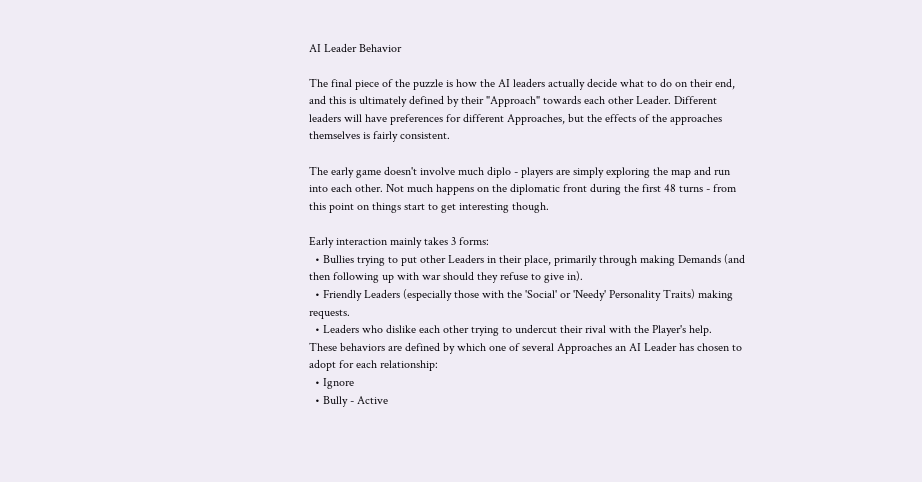AI Leader Behavior

The final piece of the puzzle is how the AI leaders actually decide what to do on their end, and this is ultimately defined by their "Approach" towards each other Leader. Different leaders will have preferences for different Approaches, but the effects of the approaches themselves is fairly consistent.

The early game doesn't involve much diplo - players are simply exploring the map and run into each other. Not much happens on the diplomatic front during the first 48 turns - from this point on things start to get interesting though.

Early interaction mainly takes 3 forms:
  • Bullies trying to put other Leaders in their place, primarily through making Demands (and then following up with war should they refuse to give in).
  • Friendly Leaders (especially those with the 'Social' or 'Needy' Personality Traits) making requests.
  • Leaders who dislike each other trying to undercut their rival with the Player's help.
These behaviors are defined by which one of several Approaches an AI Leader has chosen to adopt for each relationship:
  • Ignore
  • Bully - Active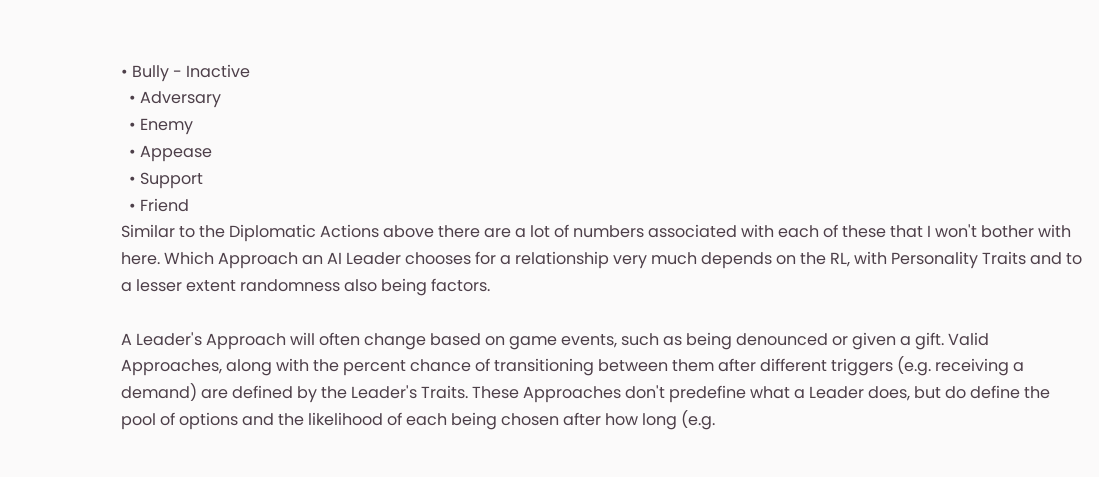• Bully - Inactive
  • Adversary
  • Enemy
  • Appease
  • Support
  • Friend
Similar to the Diplomatic Actions above there are a lot of numbers associated with each of these that I won't bother with here. Which Approach an AI Leader chooses for a relationship very much depends on the RL, with Personality Traits and to a lesser extent randomness also being factors.

A Leader's Approach will often change based on game events, such as being denounced or given a gift. Valid Approaches, along with the percent chance of transitioning between them after different triggers (e.g. receiving a demand) are defined by the Leader's Traits. These Approaches don't predefine what a Leader does, but do define the pool of options and the likelihood of each being chosen after how long (e.g.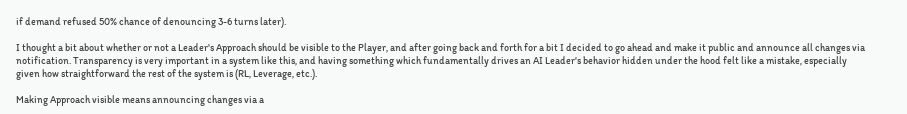if demand refused 50% chance of denouncing 3-6 turns later).

I thought a bit about whether or not a Leader's Approach should be visible to the Player, and after going back and forth for a bit I decided to go ahead and make it public and announce all changes via notification. Transparency is very important in a system like this, and having something which fundamentally drives an AI Leader's behavior hidden under the hood felt like a mistake, especially given how straightforward the rest of the system is (RL, Leverage, etc.).

Making Approach visible means announcing changes via a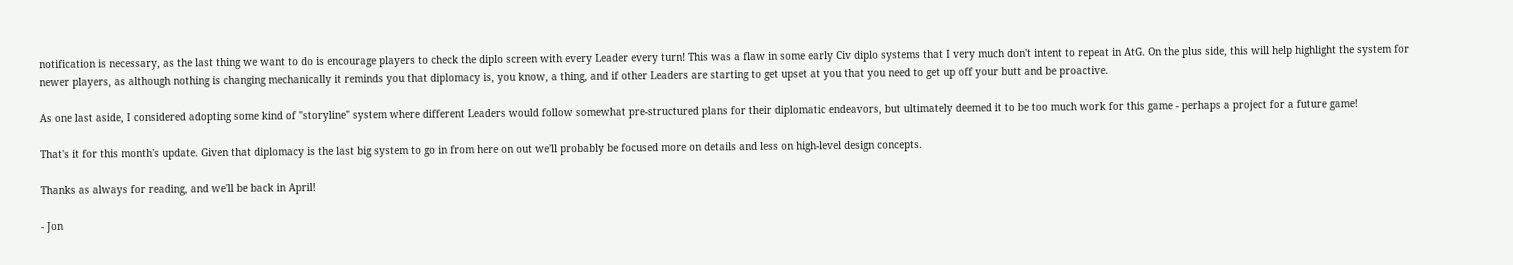notification is necessary, as the last thing we want to do is encourage players to check the diplo screen with every Leader every turn! This was a flaw in some early Civ diplo systems that I very much don't intent to repeat in AtG. On the plus side, this will help highlight the system for newer players, as although nothing is changing mechanically it reminds you that diplomacy is, you know, a thing, and if other Leaders are starting to get upset at you that you need to get up off your butt and be proactive.

As one last aside, I considered adopting some kind of "storyline" system where different Leaders would follow somewhat pre-structured plans for their diplomatic endeavors, but ultimately deemed it to be too much work for this game - perhaps a project for a future game!

That's it for this month's update. Given that diplomacy is the last big system to go in from here on out we'll probably be focused more on details and less on high-level design concepts.

Thanks as always for reading, and we'll be back in April!

- Jon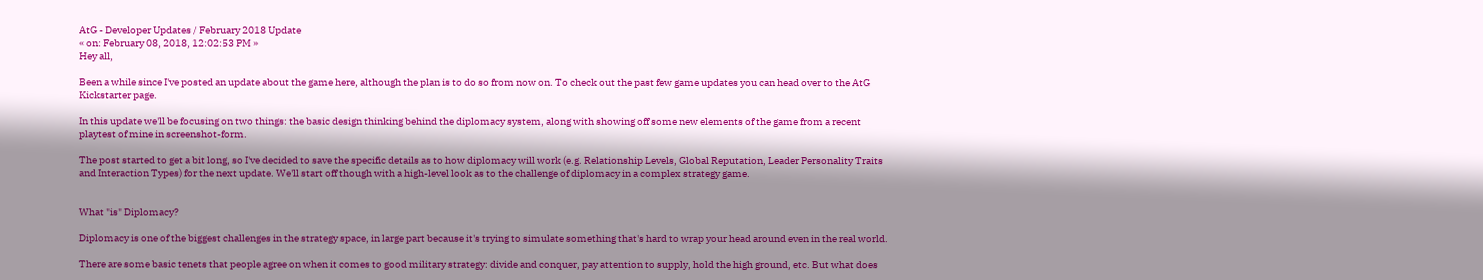AtG - Developer Updates / February 2018 Update
« on: February 08, 2018, 12:02:53 PM »
Hey all,

Been a while since I've posted an update about the game here, although the plan is to do so from now on. To check out the past few game updates you can head over to the AtG Kickstarter page.

In this update we'll be focusing on two things: the basic design thinking behind the diplomacy system, along with showing off some new elements of the game from a recent playtest of mine in screenshot-form.

The post started to get a bit long, so I've decided to save the specific details as to how diplomacy will work (e.g. Relationship Levels, Global Reputation, Leader Personality Traits and Interaction Types) for the next update. We'll start off though with a high-level look as to the challenge of diplomacy in a complex strategy game.


What "is" Diplomacy?

Diplomacy is one of the biggest challenges in the strategy space, in large part because it's trying to simulate something that's hard to wrap your head around even in the real world.

There are some basic tenets that people agree on when it comes to good military strategy: divide and conquer, pay attention to supply, hold the high ground, etc. But what does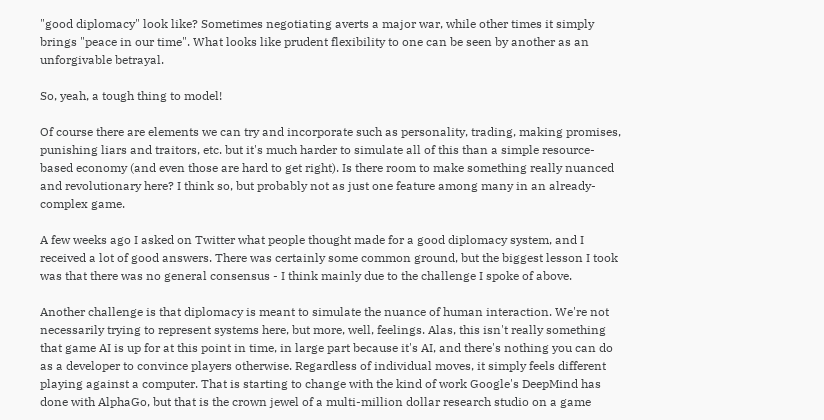"good diplomacy" look like? Sometimes negotiating averts a major war, while other times it simply brings "peace in our time". What looks like prudent flexibility to one can be seen by another as an unforgivable betrayal.

So, yeah, a tough thing to model!

Of course there are elements we can try and incorporate such as personality, trading, making promises, punishing liars and traitors, etc. but it's much harder to simulate all of this than a simple resource-based economy (and even those are hard to get right). Is there room to make something really nuanced and revolutionary here? I think so, but probably not as just one feature among many in an already-complex game.

A few weeks ago I asked on Twitter what people thought made for a good diplomacy system, and I received a lot of good answers. There was certainly some common ground, but the biggest lesson I took was that there was no general consensus - I think mainly due to the challenge I spoke of above.

Another challenge is that diplomacy is meant to simulate the nuance of human interaction. We're not necessarily trying to represent systems here, but more, well, feelings. Alas, this isn't really something that game AI is up for at this point in time, in large part because it's AI, and there's nothing you can do as a developer to convince players otherwise. Regardless of individual moves, it simply feels different playing against a computer. That is starting to change with the kind of work Google's DeepMind has done with AlphaGo, but that is the crown jewel of a multi-million dollar research studio on a game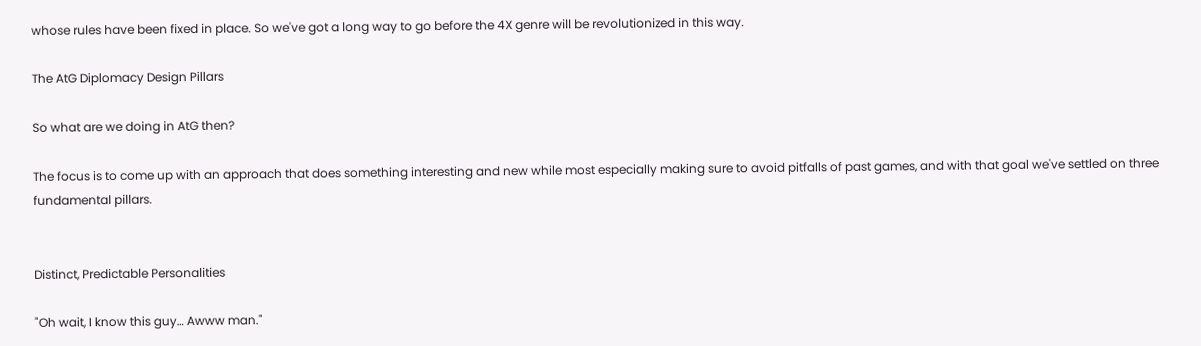whose rules have been fixed in place. So we've got a long way to go before the 4X genre will be revolutionized in this way.

The AtG Diplomacy Design Pillars

So what are we doing in AtG then?

The focus is to come up with an approach that does something interesting and new while most especially making sure to avoid pitfalls of past games, and with that goal we've settled on three fundamental pillars.


Distinct, Predictable Personalities

"Oh wait, I know this guy… Awww man."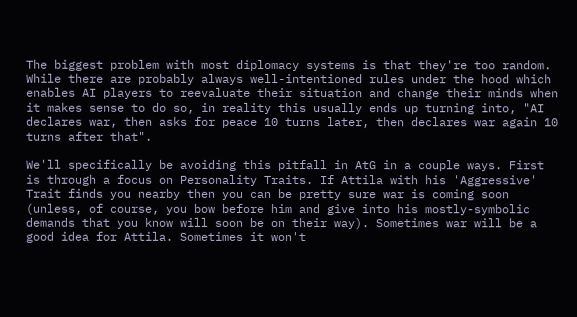The biggest problem with most diplomacy systems is that they're too random. While there are probably always well-intentioned rules under the hood which enables AI players to reevaluate their situation and change their minds when it makes sense to do so, in reality this usually ends up turning into, "AI declares war, then asks for peace 10 turns later, then declares war again 10 turns after that".

We'll specifically be avoiding this pitfall in AtG in a couple ways. First is through a focus on Personality Traits. If Attila with his 'Aggressive' Trait finds you nearby then you can be pretty sure war is coming soon (unless, of course, you bow before him and give into his mostly-symbolic demands that you know will soon be on their way). Sometimes war will be a good idea for Attila. Sometimes it won't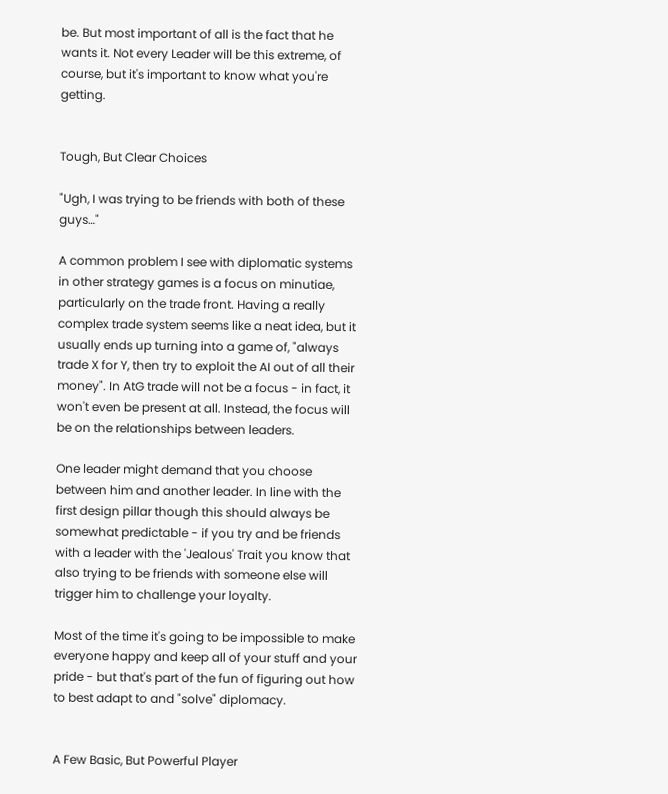be. But most important of all is the fact that he wants it. Not every Leader will be this extreme, of course, but it's important to know what you're getting.


Tough, But Clear Choices

"Ugh, I was trying to be friends with both of these guys…"

A common problem I see with diplomatic systems in other strategy games is a focus on minutiae, particularly on the trade front. Having a really complex trade system seems like a neat idea, but it usually ends up turning into a game of, "always trade X for Y, then try to exploit the AI out of all their money". In AtG trade will not be a focus - in fact, it won't even be present at all. Instead, the focus will be on the relationships between leaders.

One leader might demand that you choose between him and another leader. In line with the first design pillar though this should always be somewhat predictable - if you try and be friends with a leader with the 'Jealous' Trait you know that also trying to be friends with someone else will trigger him to challenge your loyalty.

Most of the time it's going to be impossible to make everyone happy and keep all of your stuff and your pride - but that's part of the fun of figuring out how to best adapt to and "solve" diplomacy.


A Few Basic, But Powerful Player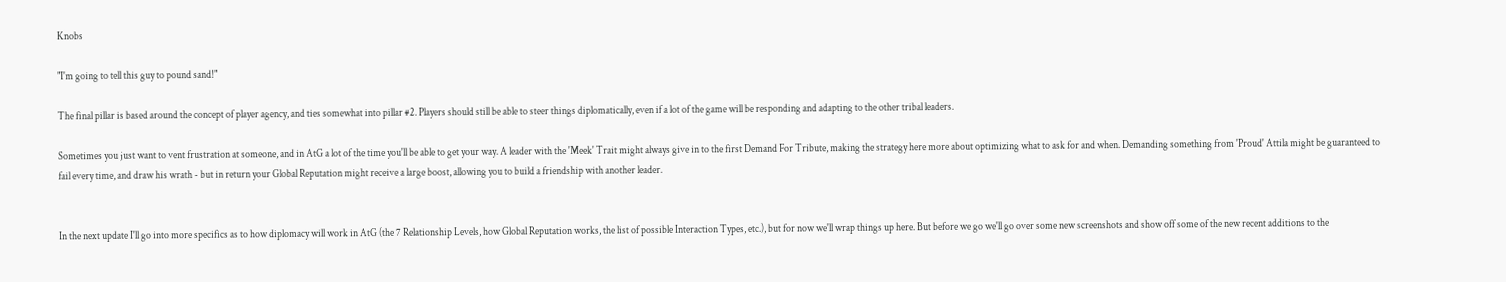Knobs

"I'm going to tell this guy to pound sand!"

The final pillar is based around the concept of player agency, and ties somewhat into pillar #2. Players should still be able to steer things diplomatically, even if a lot of the game will be responding and adapting to the other tribal leaders.

Sometimes you just want to vent frustration at someone, and in AtG a lot of the time you'll be able to get your way. A leader with the 'Meek' Trait might always give in to the first Demand For Tribute, making the strategy here more about optimizing what to ask for and when. Demanding something from 'Proud' Attila might be guaranteed to fail every time, and draw his wrath - but in return your Global Reputation might receive a large boost, allowing you to build a friendship with another leader.


In the next update I'll go into more specifics as to how diplomacy will work in AtG (the 7 Relationship Levels, how Global Reputation works, the list of possible Interaction Types, etc.), but for now we'll wrap things up here. But before we go we'll go over some new screenshots and show off some of the new recent additions to the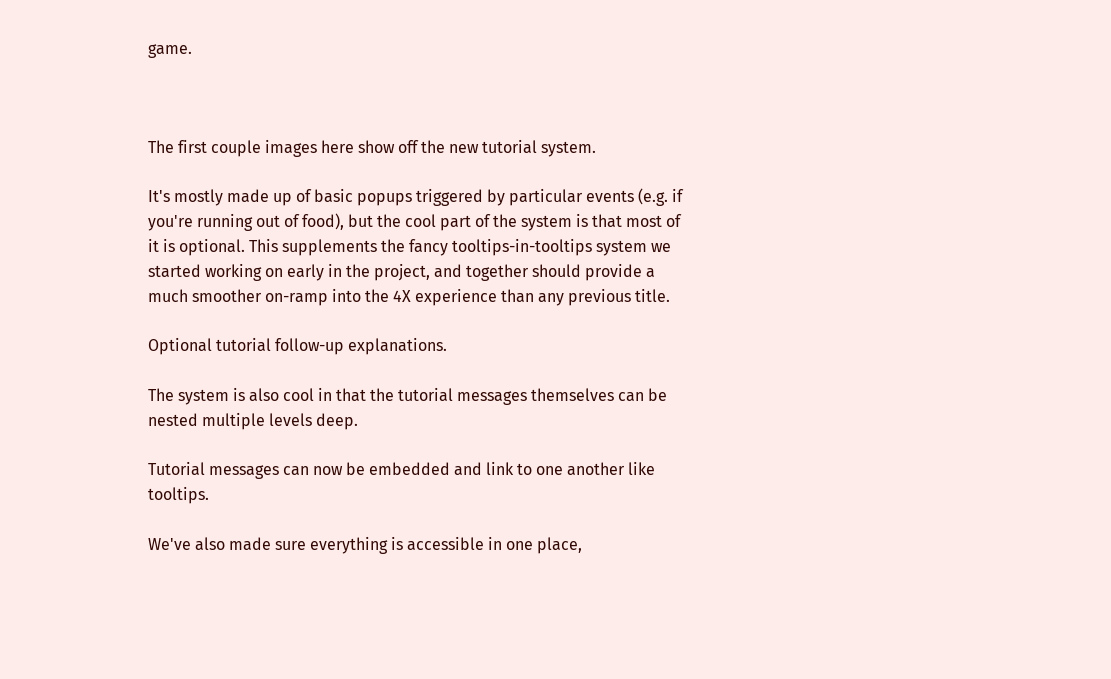game.



The first couple images here show off the new tutorial system.

It's mostly made up of basic popups triggered by particular events (e.g. if you're running out of food), but the cool part of the system is that most of it is optional. This supplements the fancy tooltips-in-tooltips system we started working on early in the project, and together should provide a much smoother on-ramp into the 4X experience than any previous title.

Optional tutorial follow-up explanations.

The system is also cool in that the tutorial messages themselves can be nested multiple levels deep.

Tutorial messages can now be embedded and link to one another like tooltips.

We've also made sure everything is accessible in one place,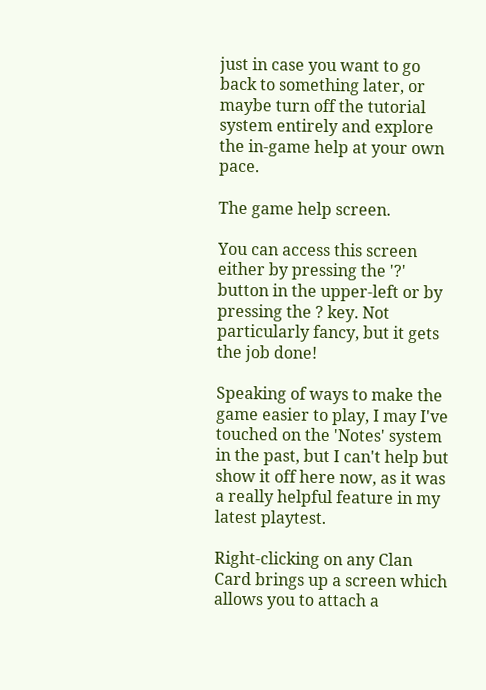just in case you want to go back to something later, or maybe turn off the tutorial system entirely and explore the in-game help at your own pace.

The game help screen.

You can access this screen either by pressing the '?' button in the upper-left or by pressing the ? key. Not particularly fancy, but it gets the job done!

Speaking of ways to make the game easier to play, I may I've touched on the 'Notes' system in the past, but I can't help but show it off here now, as it was a really helpful feature in my latest playtest.

Right-clicking on any Clan Card brings up a screen which allows you to attach a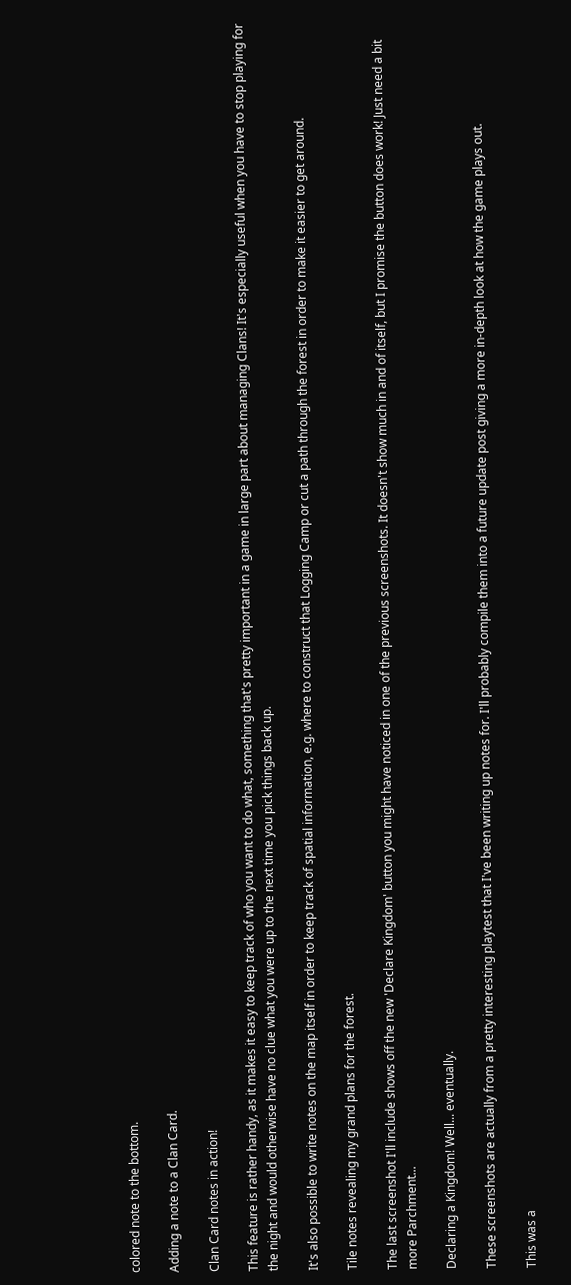colored note to the bottom.

Adding a note to a Clan Card.

Clan Card notes in action!

This feature is rather handy, as it makes it easy to keep track of who you want to do what, something that's pretty important in a game in large part about managing Clans! It's especially useful when you have to stop playing for the night and would otherwise have no clue what you were up to the next time you pick things back up.

It's also possible to write notes on the map itself in order to keep track of spatial information, e.g. where to construct that Logging Camp or cut a path through the forest in order to make it easier to get around.

Tile notes revealing my grand plans for the forest.

The last screenshot I'll include shows off the new 'Declare Kingdom' button you might have noticed in one of the previous screenshots. It doesn't show much in and of itself, but I promise the button does work! Just need a bit more Parchment...

Declaring a Kingdom! Well... eventually.

These screenshots are actually from a pretty interesting playtest that I've been writing up notes for. I'll probably compile them into a future update post giving a more in-depth look at how the game plays out.

This was a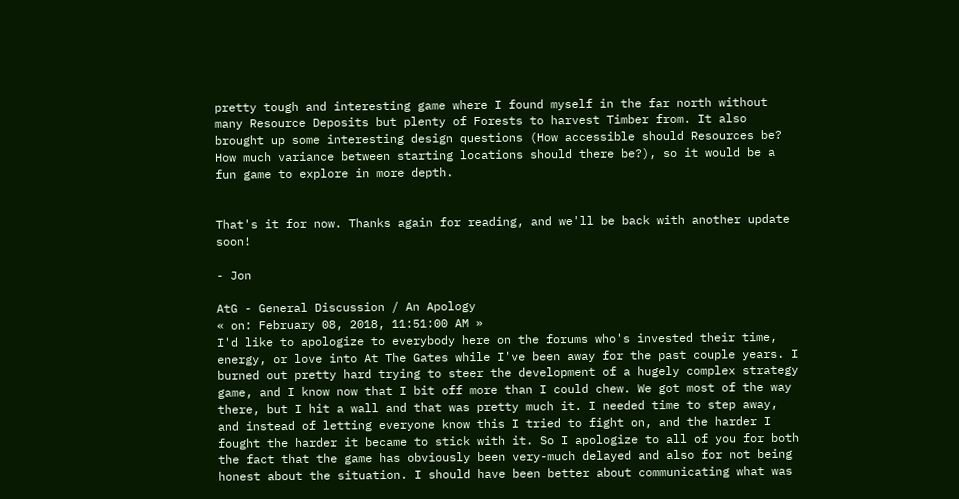pretty tough and interesting game where I found myself in the far north without many Resource Deposits but plenty of Forests to harvest Timber from. It also brought up some interesting design questions (How accessible should Resources be? How much variance between starting locations should there be?), so it would be a fun game to explore in more depth.


That's it for now. Thanks again for reading, and we'll be back with another update soon!

- Jon

AtG - General Discussion / An Apology
« on: February 08, 2018, 11:51:00 AM »
I'd like to apologize to everybody here on the forums who's invested their time, energy, or love into At The Gates while I've been away for the past couple years. I burned out pretty hard trying to steer the development of a hugely complex strategy game, and I know now that I bit off more than I could chew. We got most of the way there, but I hit a wall and that was pretty much it. I needed time to step away, and instead of letting everyone know this I tried to fight on, and the harder I fought the harder it became to stick with it. So I apologize to all of you for both the fact that the game has obviously been very-much delayed and also for not being honest about the situation. I should have been better about communicating what was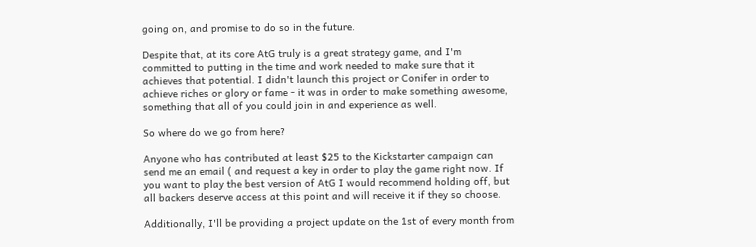going on, and promise to do so in the future.

Despite that, at its core AtG truly is a great strategy game, and I'm committed to putting in the time and work needed to make sure that it achieves that potential. I didn't launch this project or Conifer in order to achieve riches or glory or fame - it was in order to make something awesome, something that all of you could join in and experience as well.

So where do we go from here?

Anyone who has contributed at least $25 to the Kickstarter campaign can send me an email ( and request a key in order to play the game right now. If you want to play the best version of AtG I would recommend holding off, but all backers deserve access at this point and will receive it if they so choose.

Additionally, I'll be providing a project update on the 1st of every month from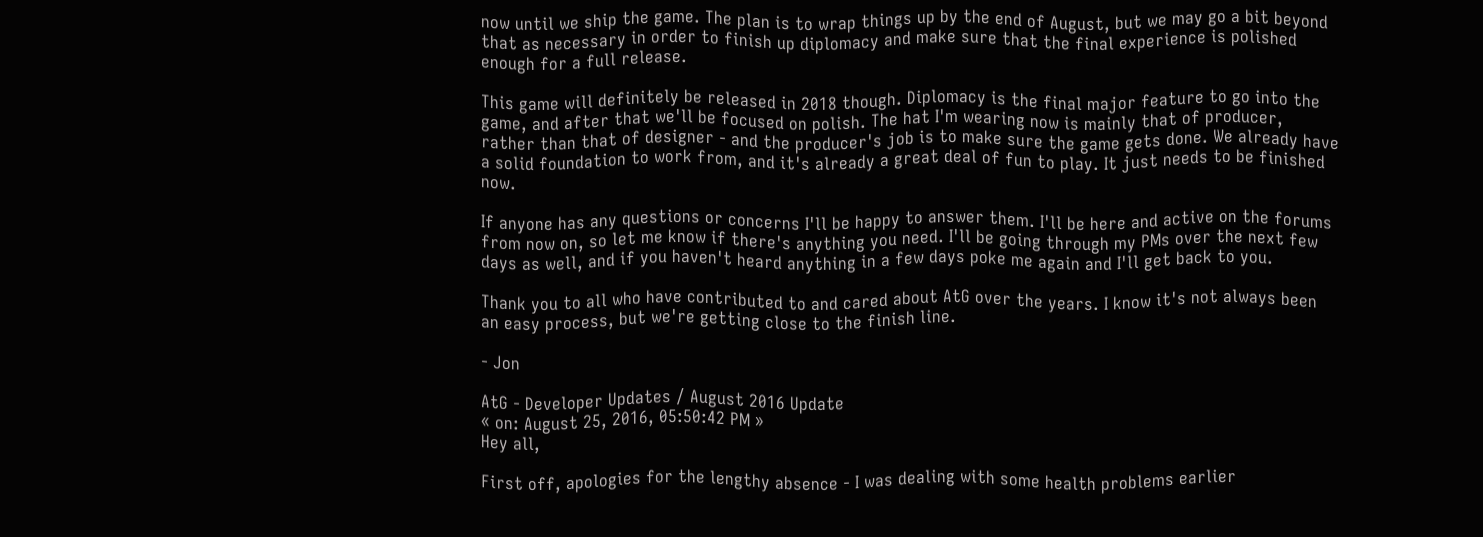now until we ship the game. The plan is to wrap things up by the end of August, but we may go a bit beyond that as necessary in order to finish up diplomacy and make sure that the final experience is polished enough for a full release.

This game will definitely be released in 2018 though. Diplomacy is the final major feature to go into the game, and after that we'll be focused on polish. The hat I'm wearing now is mainly that of producer, rather than that of designer - and the producer's job is to make sure the game gets done. We already have a solid foundation to work from, and it's already a great deal of fun to play. It just needs to be finished now.

If anyone has any questions or concerns I'll be happy to answer them. I'll be here and active on the forums from now on, so let me know if there's anything you need. I'll be going through my PMs over the next few days as well, and if you haven't heard anything in a few days poke me again and I'll get back to you.

Thank you to all who have contributed to and cared about AtG over the years. I know it's not always been an easy process, but we're getting close to the finish line.

- Jon

AtG - Developer Updates / August 2016 Update
« on: August 25, 2016, 05:50:42 PM »
Hey all,

First off, apologies for the lengthy absence - I was dealing with some health problems earlier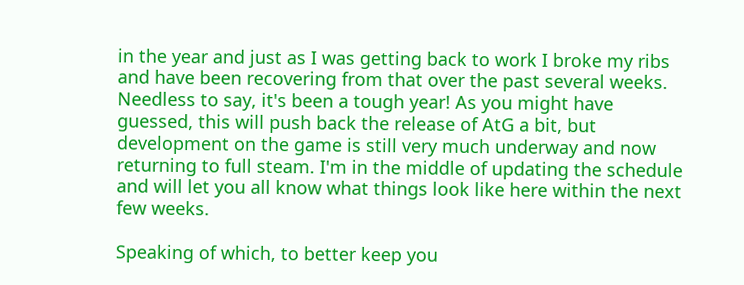in the year and just as I was getting back to work I broke my ribs and have been recovering from that over the past several weeks. Needless to say, it's been a tough year! As you might have guessed, this will push back the release of AtG a bit, but development on the game is still very much underway and now returning to full steam. I'm in the middle of updating the schedule and will let you all know what things look like here within the next few weeks.

Speaking of which, to better keep you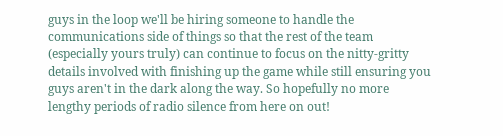guys in the loop we'll be hiring someone to handle the communications side of things so that the rest of the team (especially yours truly) can continue to focus on the nitty-gritty details involved with finishing up the game while still ensuring you guys aren't in the dark along the way. So hopefully no more lengthy periods of radio silence from here on out!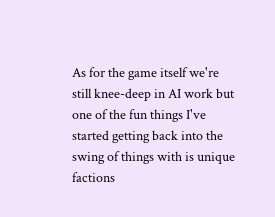As for the game itself we're still knee-deep in AI work but one of the fun things I've started getting back into the swing of things with is unique factions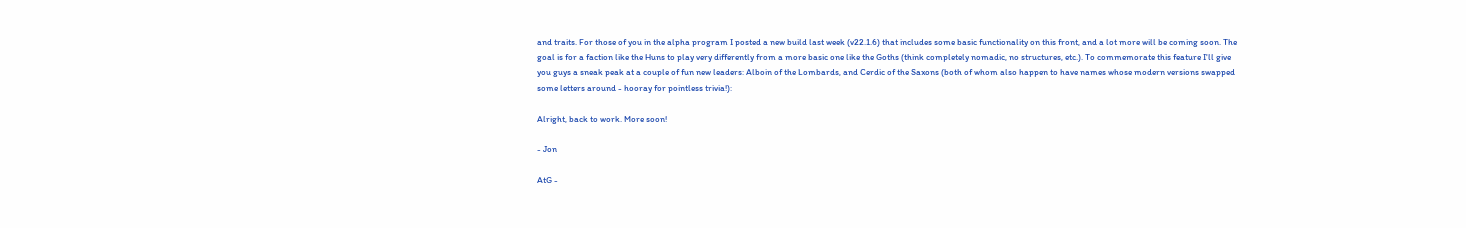and traits. For those of you in the alpha program I posted a new build last week (v22.1.6) that includes some basic functionality on this front, and a lot more will be coming soon. The goal is for a faction like the Huns to play very differently from a more basic one like the Goths (think completely nomadic, no structures, etc.). To commemorate this feature I'll give you guys a sneak peak at a couple of fun new leaders: Alboin of the Lombards, and Cerdic of the Saxons (both of whom also happen to have names whose modern versions swapped some letters around - hooray for pointless trivia!):

Alright, back to work. More soon!

- Jon

AtG -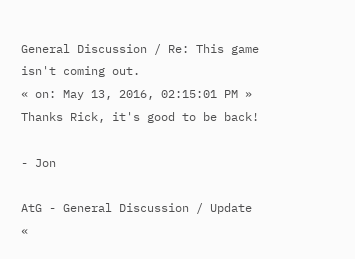General Discussion / Re: This game isn't coming out.
« on: May 13, 2016, 02:15:01 PM »
Thanks Rick, it's good to be back!

- Jon

AtG - General Discussion / Update
«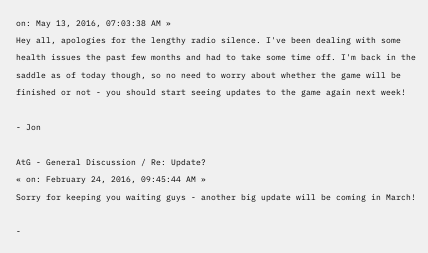on: May 13, 2016, 07:03:38 AM »
Hey all, apologies for the lengthy radio silence. I've been dealing with some health issues the past few months and had to take some time off. I'm back in the saddle as of today though, so no need to worry about whether the game will be finished or not - you should start seeing updates to the game again next week!

- Jon

AtG - General Discussion / Re: Update?
« on: February 24, 2016, 09:45:44 AM »
Sorry for keeping you waiting guys - another big update will be coming in March!

-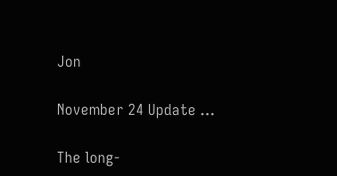Jon

November 24 Update …

The long-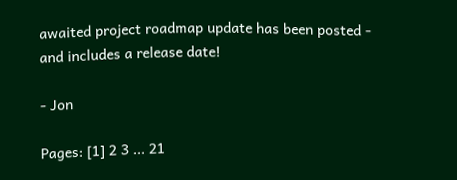awaited project roadmap update has been posted - and includes a release date!

- Jon

Pages: [1] 2 3 ... 21